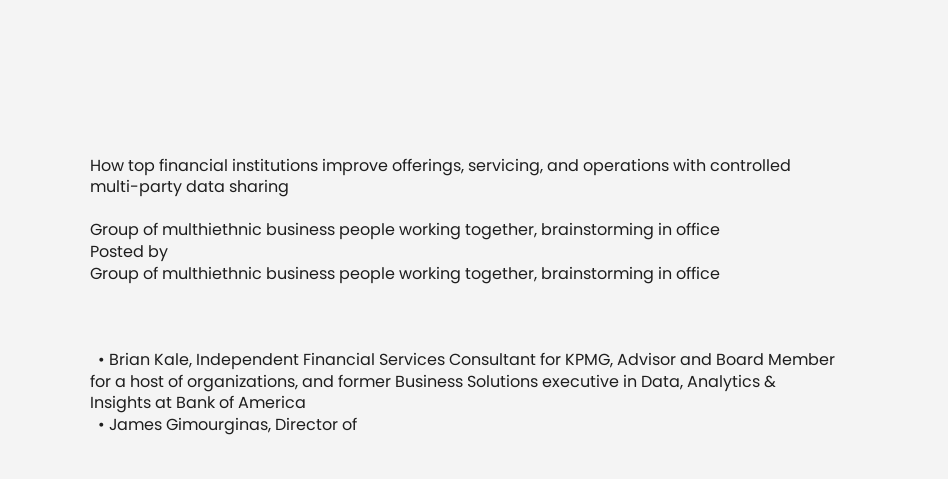How top financial institutions improve offerings, servicing, and operations with controlled multi-party data sharing

Group of multhiethnic business people working together, brainstorming in office
Posted by
Group of multhiethnic business people working together, brainstorming in office



  • Brian Kale, Independent Financial Services Consultant for KPMG, Advisor and Board Member for a host of organizations, and former Business Solutions executive in Data, Analytics & Insights at Bank of America
  • James Gimourginas, Director of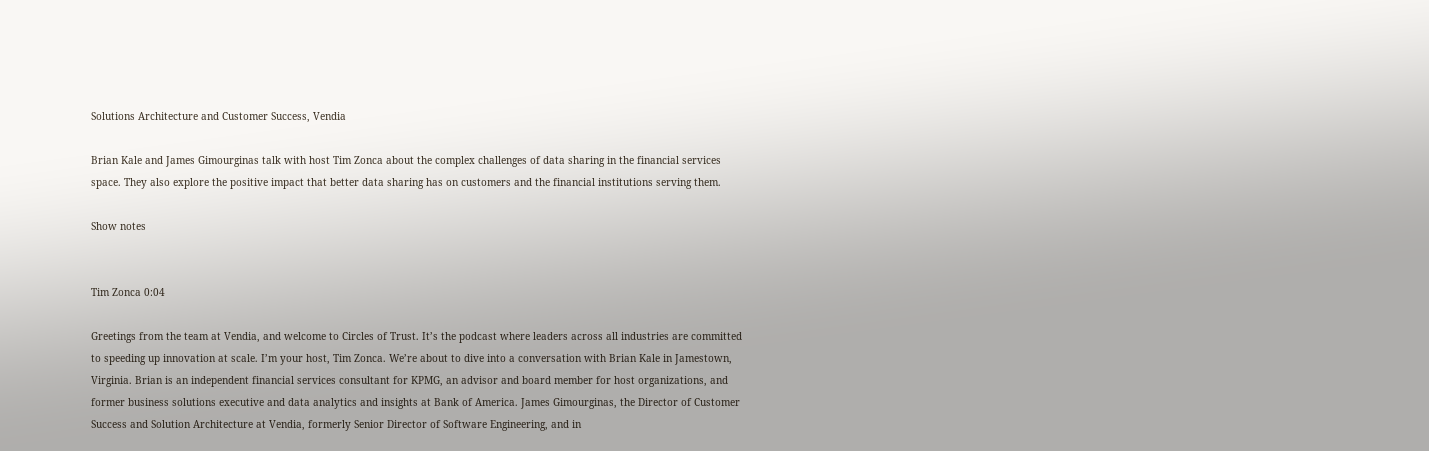Solutions Architecture and Customer Success, Vendia

Brian Kale and James Gimourginas talk with host Tim Zonca about the complex challenges of data sharing in the financial services space. They also explore the positive impact that better data sharing has on customers and the financial institutions serving them.

Show notes


Tim Zonca 0:04

Greetings from the team at Vendia, and welcome to Circles of Trust. It’s the podcast where leaders across all industries are committed to speeding up innovation at scale. I’m your host, Tim Zonca. We’re about to dive into a conversation with Brian Kale in Jamestown, Virginia. Brian is an independent financial services consultant for KPMG, an advisor and board member for host organizations, and former business solutions executive and data analytics and insights at Bank of America. James Gimourginas, the Director of Customer Success and Solution Architecture at Vendia, formerly Senior Director of Software Engineering, and in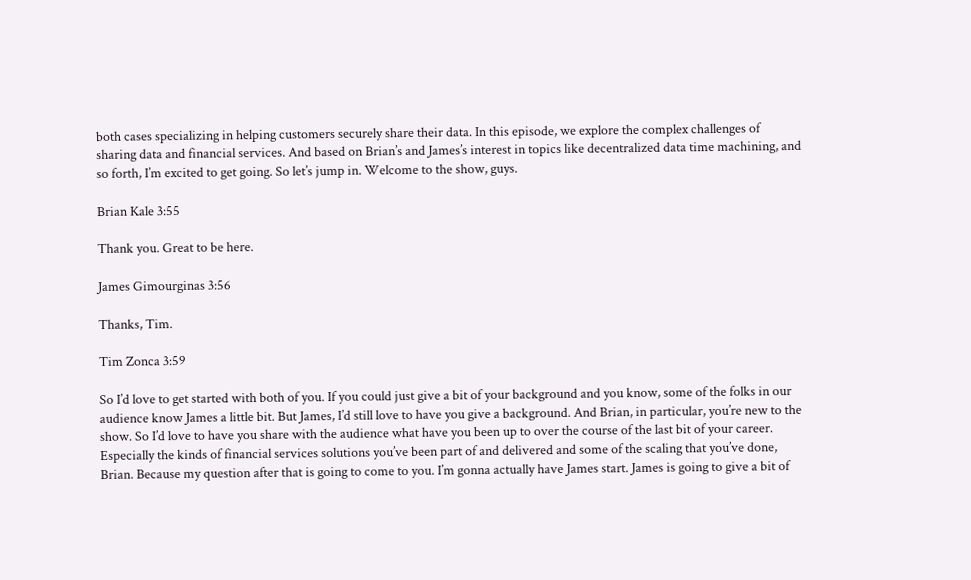both cases specializing in helping customers securely share their data. In this episode, we explore the complex challenges of sharing data and financial services. And based on Brian’s and James’s interest in topics like decentralized data time machining, and so forth, I’m excited to get going. So let’s jump in. Welcome to the show, guys.

Brian Kale 3:55

Thank you. Great to be here.

James Gimourginas 3:56

Thanks, Tim.

Tim Zonca 3:59

So I’d love to get started with both of you. If you could just give a bit of your background and you know, some of the folks in our audience know James a little bit. But James, I’d still love to have you give a background. And Brian, in particular, you’re new to the show. So I’d love to have you share with the audience what have you been up to over the course of the last bit of your career. Especially the kinds of financial services solutions you’ve been part of and delivered and some of the scaling that you’ve done, Brian. Because my question after that is going to come to you. I’m gonna actually have James start. James is going to give a bit of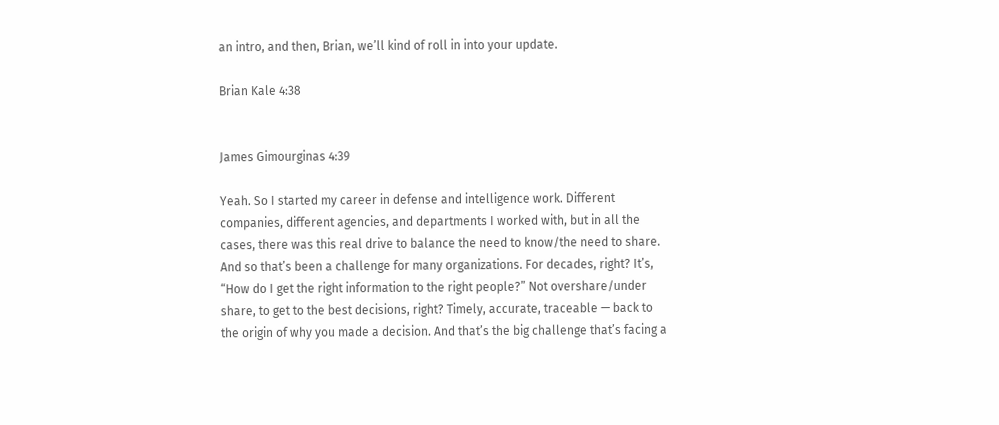an intro, and then, Brian, we’ll kind of roll in into your update.

Brian Kale 4:38


James Gimourginas 4:39

Yeah. So I started my career in defense and intelligence work. Different companies, different agencies, and departments I worked with, but in all the cases, there was this real drive to balance the need to know/the need to share. And so that’s been a challenge for many organizations. For decades, right? It’s, “How do I get the right information to the right people?” Not overshare/under share, to get to the best decisions, right? Timely, accurate, traceable — back to the origin of why you made a decision. And that’s the big challenge that’s facing a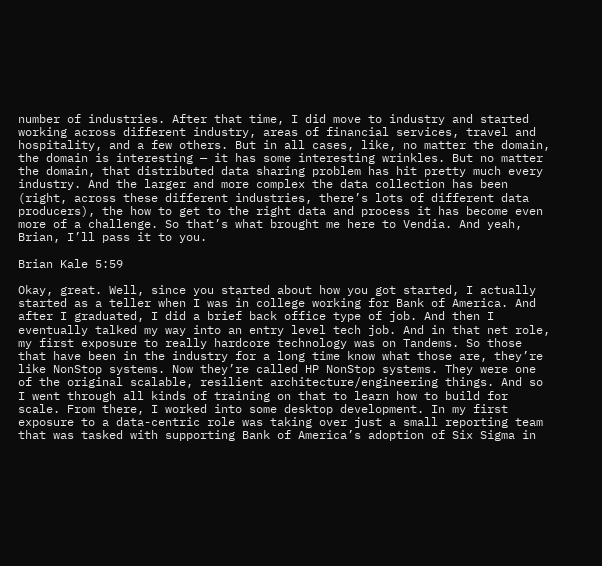number of industries. After that time, I did move to industry and started working across different industry, areas of financial services, travel and hospitality, and a few others. But in all cases, like, no matter the domain, the domain is interesting — it has some interesting wrinkles. But no matter the domain, that distributed data sharing problem has hit pretty much every industry. And the larger and more complex the data collection has been (right, across these different industries, there’s lots of different data producers), the how to get to the right data and process it has become even more of a challenge. So that’s what brought me here to Vendia. And yeah, Brian, I’ll pass it to you.

Brian Kale 5:59

Okay, great. Well, since you started about how you got started, I actually started as a teller when I was in college working for Bank of America. And after I graduated, I did a brief back office type of job. And then I eventually talked my way into an entry level tech job. And in that net role, my first exposure to really hardcore technology was on Tandems. So those that have been in the industry for a long time know what those are, they’re like NonStop systems. Now they’re called HP NonStop systems. They were one of the original scalable, resilient architecture/engineering things. And so I went through all kinds of training on that to learn how to build for scale. From there, I worked into some desktop development. In my first exposure to a data-centric role was taking over just a small reporting team that was tasked with supporting Bank of America’s adoption of Six Sigma in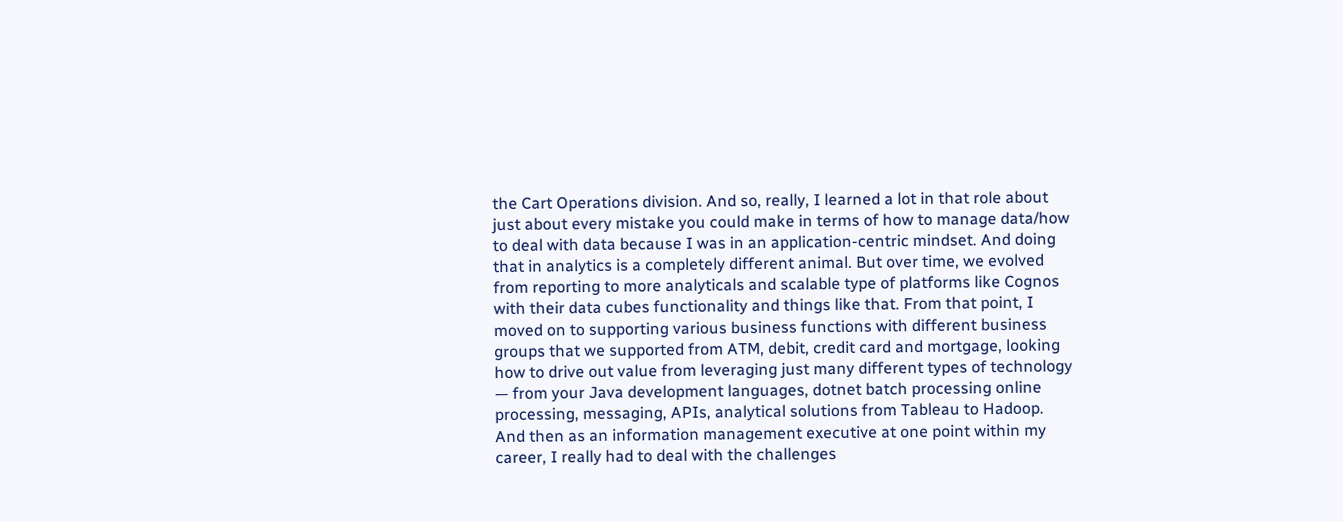the Cart Operations division. And so, really, I learned a lot in that role about just about every mistake you could make in terms of how to manage data/how to deal with data because I was in an application-centric mindset. And doing that in analytics is a completely different animal. But over time, we evolved from reporting to more analyticals and scalable type of platforms like Cognos with their data cubes functionality and things like that. From that point, I moved on to supporting various business functions with different business groups that we supported from ATM, debit, credit card and mortgage, looking how to drive out value from leveraging just many different types of technology — from your Java development languages, dotnet batch processing online processing, messaging, APIs, analytical solutions from Tableau to Hadoop. And then as an information management executive at one point within my career, I really had to deal with the challenges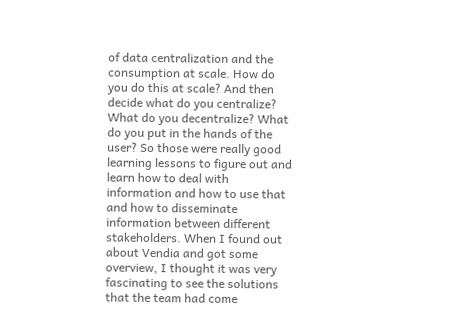of data centralization and the consumption at scale. How do you do this at scale? And then decide what do you centralize? What do you decentralize? What do you put in the hands of the user? So those were really good learning lessons to figure out and learn how to deal with information and how to use that and how to disseminate information between different stakeholders. When I found out about Vendia and got some overview, I thought it was very fascinating to see the solutions that the team had come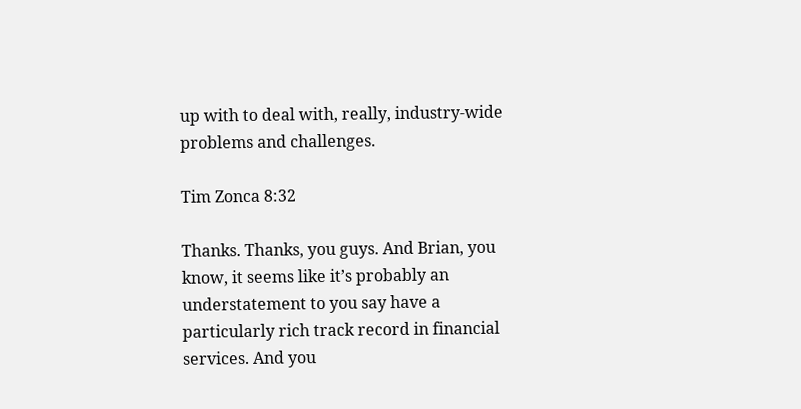up with to deal with, really, industry-wide problems and challenges.

Tim Zonca 8:32

Thanks. Thanks, you guys. And Brian, you know, it seems like it’s probably an understatement to you say have a particularly rich track record in financial services. And you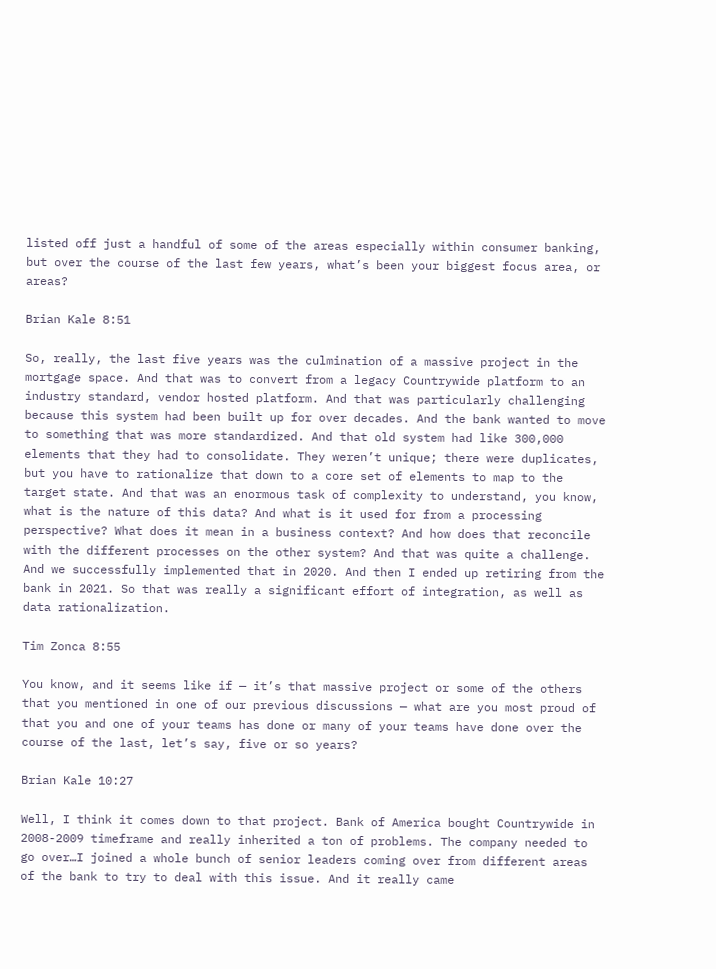listed off just a handful of some of the areas especially within consumer banking, but over the course of the last few years, what’s been your biggest focus area, or areas?

Brian Kale 8:51

So, really, the last five years was the culmination of a massive project in the mortgage space. And that was to convert from a legacy Countrywide platform to an industry standard, vendor hosted platform. And that was particularly challenging because this system had been built up for over decades. And the bank wanted to move to something that was more standardized. And that old system had like 300,000 elements that they had to consolidate. They weren’t unique; there were duplicates, but you have to rationalize that down to a core set of elements to map to the target state. And that was an enormous task of complexity to understand, you know, what is the nature of this data? And what is it used for from a processing perspective? What does it mean in a business context? And how does that reconcile with the different processes on the other system? And that was quite a challenge. And we successfully implemented that in 2020. And then I ended up retiring from the bank in 2021. So that was really a significant effort of integration, as well as data rationalization.

Tim Zonca 8:55

You know, and it seems like if — it’s that massive project or some of the others that you mentioned in one of our previous discussions — what are you most proud of that you and one of your teams has done or many of your teams have done over the course of the last, let’s say, five or so years?

Brian Kale 10:27

Well, I think it comes down to that project. Bank of America bought Countrywide in 2008-2009 timeframe and really inherited a ton of problems. The company needed to go over…I joined a whole bunch of senior leaders coming over from different areas of the bank to try to deal with this issue. And it really came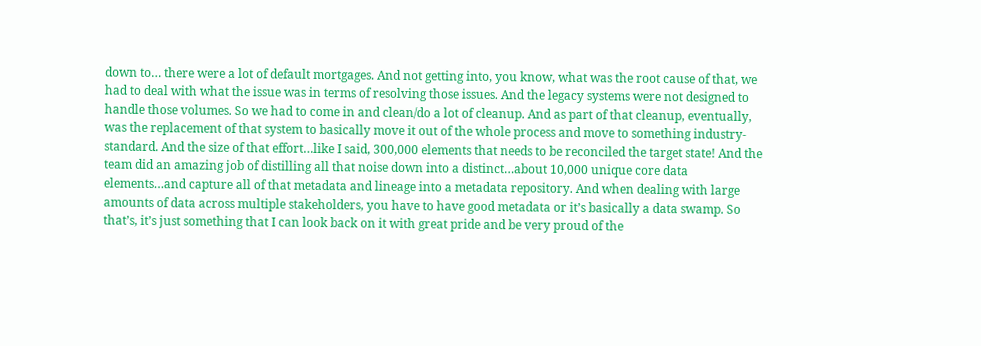down to… there were a lot of default mortgages. And not getting into, you know, what was the root cause of that, we had to deal with what the issue was in terms of resolving those issues. And the legacy systems were not designed to handle those volumes. So we had to come in and clean/do a lot of cleanup. And as part of that cleanup, eventually, was the replacement of that system to basically move it out of the whole process and move to something industry-standard. And the size of that effort…like I said, 300,000 elements that needs to be reconciled the target state! And the team did an amazing job of distilling all that noise down into a distinct…about 10,000 unique core data elements…and capture all of that metadata and lineage into a metadata repository. And when dealing with large amounts of data across multiple stakeholders, you have to have good metadata or it’s basically a data swamp. So that’s, it’s just something that I can look back on it with great pride and be very proud of the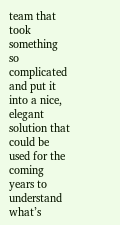team that took something so complicated and put it into a nice, elegant solution that could be used for the coming years to understand what’s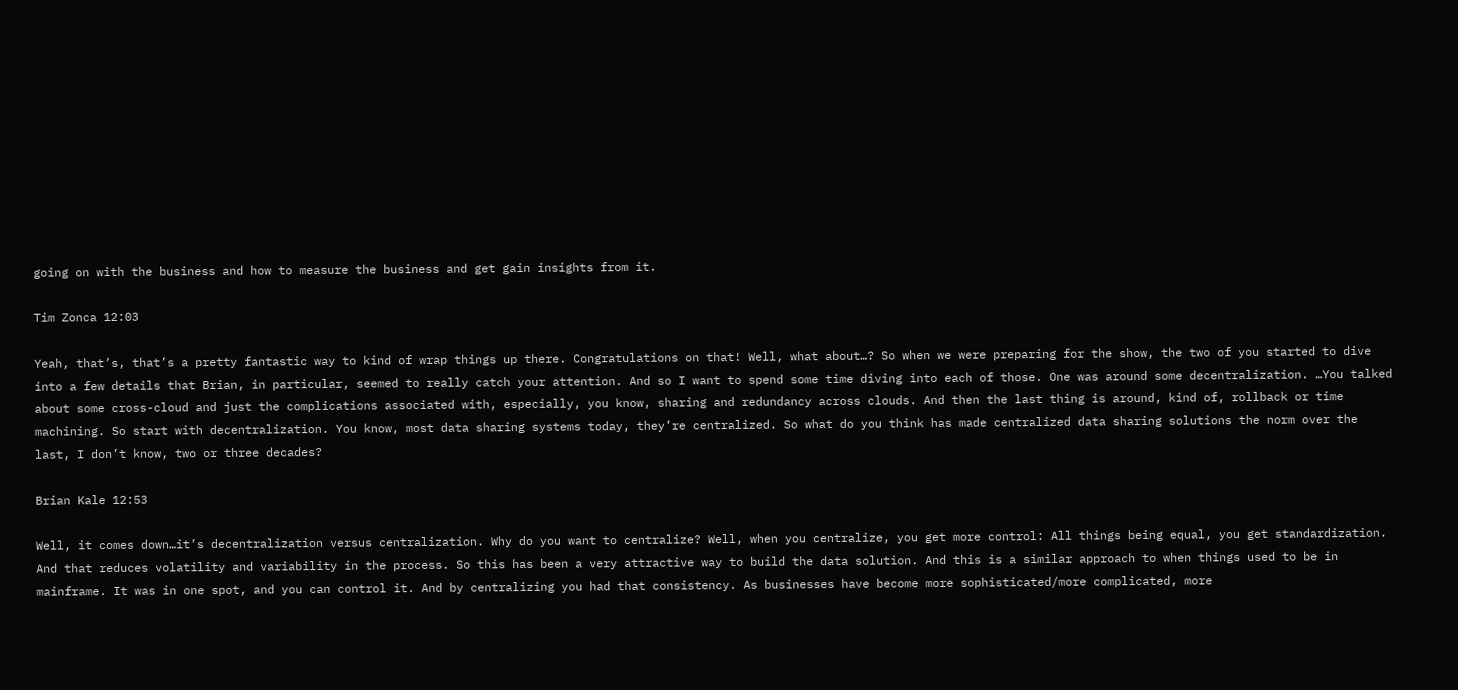going on with the business and how to measure the business and get gain insights from it.

Tim Zonca 12:03

Yeah, that’s, that’s a pretty fantastic way to kind of wrap things up there. Congratulations on that! Well, what about…? So when we were preparing for the show, the two of you started to dive into a few details that Brian, in particular, seemed to really catch your attention. And so I want to spend some time diving into each of those. One was around some decentralization. …You talked about some cross-cloud and just the complications associated with, especially, you know, sharing and redundancy across clouds. And then the last thing is around, kind of, rollback or time machining. So start with decentralization. You know, most data sharing systems today, they’re centralized. So what do you think has made centralized data sharing solutions the norm over the last, I don’t know, two or three decades?

Brian Kale 12:53

Well, it comes down…it’s decentralization versus centralization. Why do you want to centralize? Well, when you centralize, you get more control: All things being equal, you get standardization. And that reduces volatility and variability in the process. So this has been a very attractive way to build the data solution. And this is a similar approach to when things used to be in mainframe. It was in one spot, and you can control it. And by centralizing you had that consistency. As businesses have become more sophisticated/more complicated, more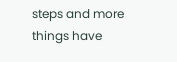steps and more things have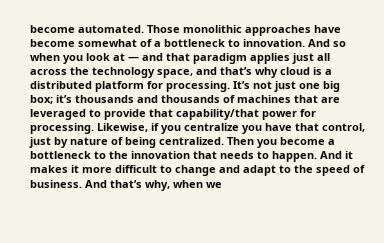become automated. Those monolithic approaches have become somewhat of a bottleneck to innovation. And so when you look at — and that paradigm applies just all across the technology space, and that’s why cloud is a distributed platform for processing. It’s not just one big box; it’s thousands and thousands of machines that are leveraged to provide that capability/that power for processing. Likewise, if you centralize you have that control, just by nature of being centralized. Then you become a bottleneck to the innovation that needs to happen. And it makes it more difficult to change and adapt to the speed of business. And that’s why, when we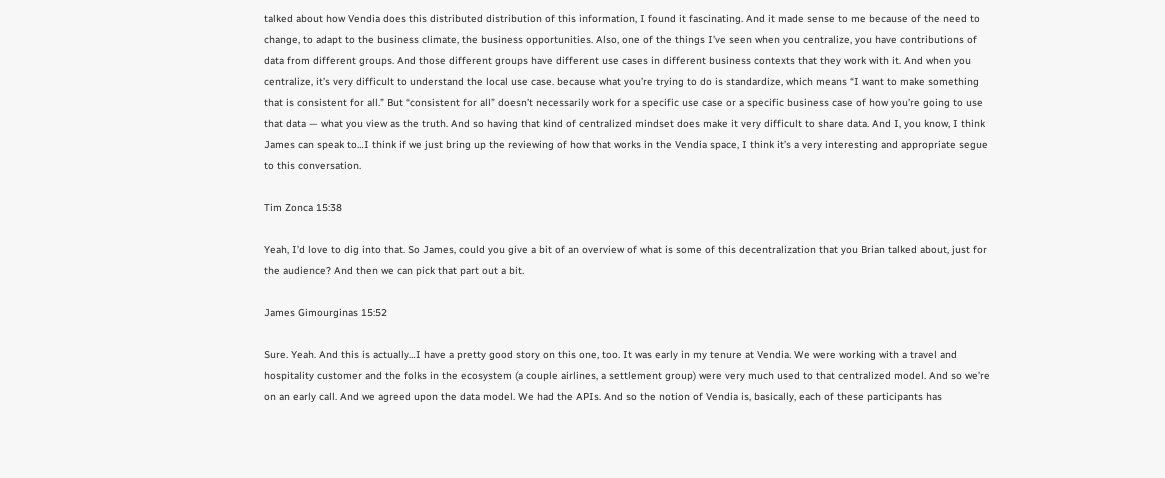talked about how Vendia does this distributed distribution of this information, I found it fascinating. And it made sense to me because of the need to change, to adapt to the business climate, the business opportunities. Also, one of the things I’ve seen when you centralize, you have contributions of data from different groups. And those different groups have different use cases in different business contexts that they work with it. And when you centralize, it’s very difficult to understand the local use case. because what you’re trying to do is standardize, which means “I want to make something that is consistent for all.” But “consistent for all” doesn’t necessarily work for a specific use case or a specific business case of how you’re going to use that data — what you view as the truth. And so having that kind of centralized mindset does make it very difficult to share data. And I, you know, I think James can speak to…I think if we just bring up the reviewing of how that works in the Vendia space, I think it’s a very interesting and appropriate segue to this conversation.

Tim Zonca 15:38

Yeah, I’d love to dig into that. So James, could you give a bit of an overview of what is some of this decentralization that you Brian talked about, just for the audience? And then we can pick that part out a bit.

James Gimourginas 15:52

Sure. Yeah. And this is actually…I have a pretty good story on this one, too. It was early in my tenure at Vendia. We were working with a travel and hospitality customer and the folks in the ecosystem (a couple airlines, a settlement group) were very much used to that centralized model. And so we’re on an early call. And we agreed upon the data model. We had the APIs. And so the notion of Vendia is, basically, each of these participants has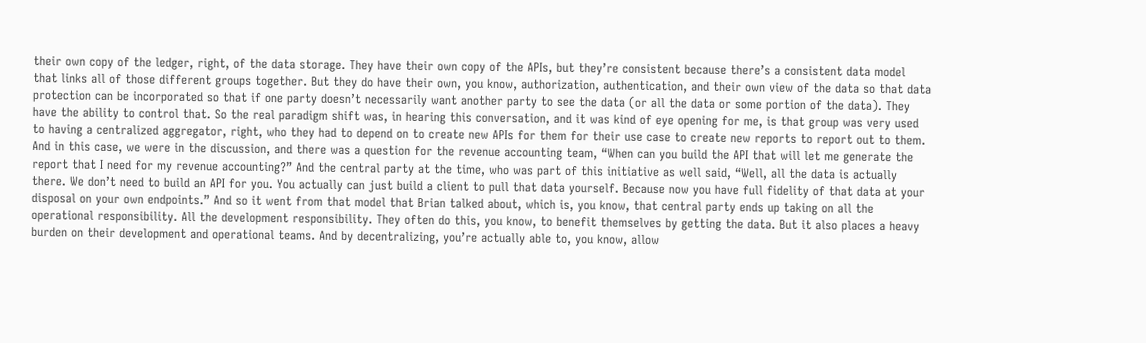their own copy of the ledger, right, of the data storage. They have their own copy of the APIs, but they’re consistent because there’s a consistent data model that links all of those different groups together. But they do have their own, you know, authorization, authentication, and their own view of the data so that data protection can be incorporated so that if one party doesn’t necessarily want another party to see the data (or all the data or some portion of the data). They have the ability to control that. So the real paradigm shift was, in hearing this conversation, and it was kind of eye opening for me, is that group was very used to having a centralized aggregator, right, who they had to depend on to create new APIs for them for their use case to create new reports to report out to them. And in this case, we were in the discussion, and there was a question for the revenue accounting team, “When can you build the API that will let me generate the report that I need for my revenue accounting?” And the central party at the time, who was part of this initiative as well said, “Well, all the data is actually there. We don’t need to build an API for you. You actually can just build a client to pull that data yourself. Because now you have full fidelity of that data at your disposal on your own endpoints.” And so it went from that model that Brian talked about, which is, you know, that central party ends up taking on all the operational responsibility. All the development responsibility. They often do this, you know, to benefit themselves by getting the data. But it also places a heavy burden on their development and operational teams. And by decentralizing, you’re actually able to, you know, allow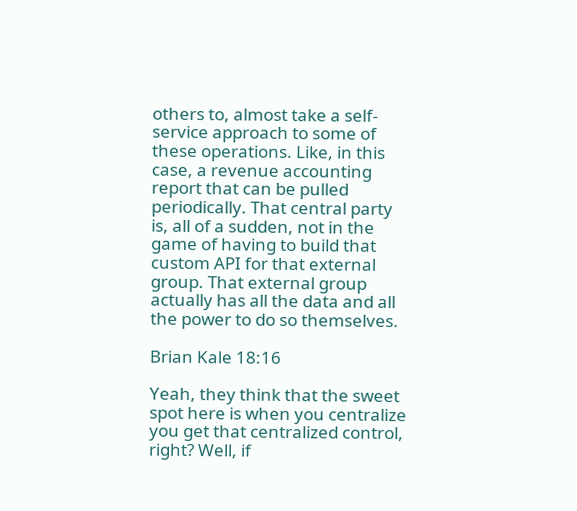others to, almost take a self-service approach to some of these operations. Like, in this case, a revenue accounting report that can be pulled periodically. That central party is, all of a sudden, not in the game of having to build that custom API for that external group. That external group actually has all the data and all the power to do so themselves.

Brian Kale 18:16

Yeah, they think that the sweet spot here is when you centralize you get that centralized control, right? Well, if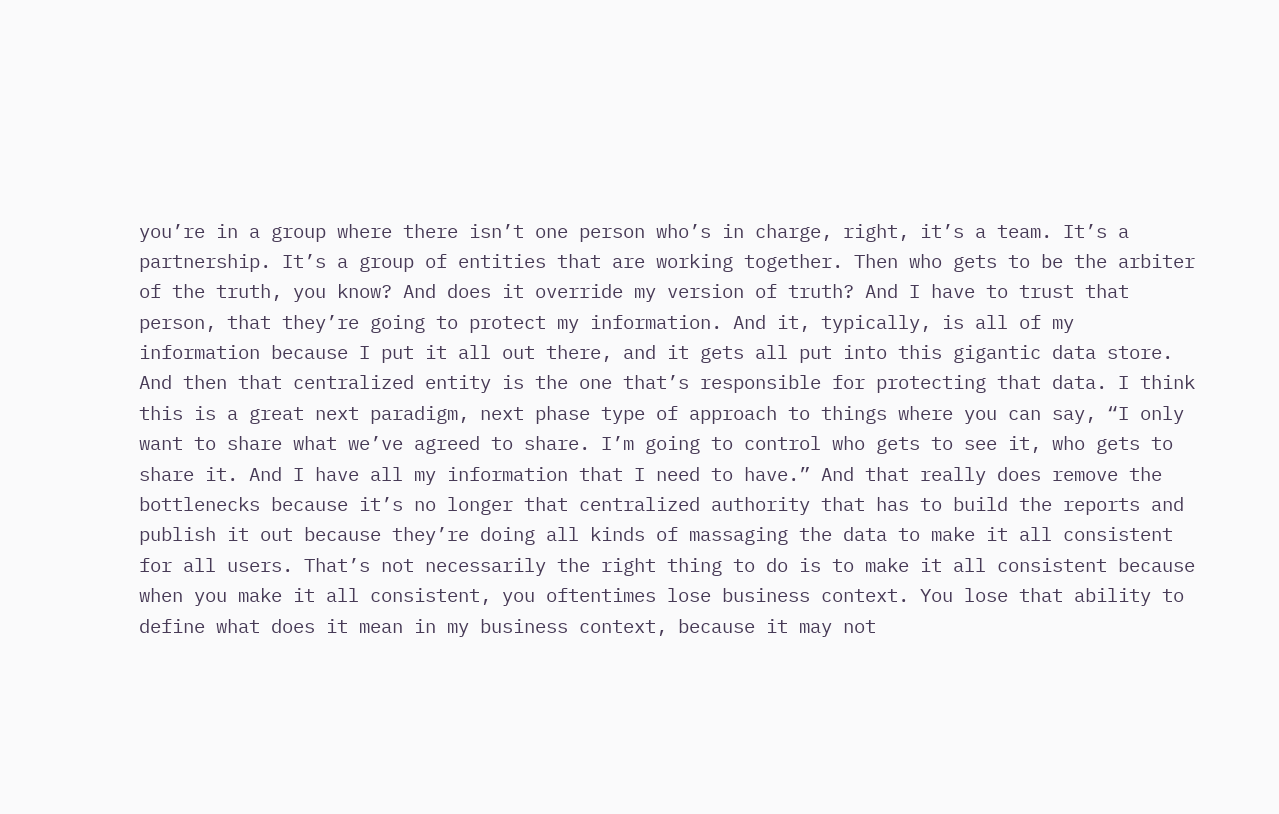you’re in a group where there isn’t one person who’s in charge, right, it’s a team. It’s a partnership. It’s a group of entities that are working together. Then who gets to be the arbiter of the truth, you know? And does it override my version of truth? And I have to trust that person, that they’re going to protect my information. And it, typically, is all of my information because I put it all out there, and it gets all put into this gigantic data store. And then that centralized entity is the one that’s responsible for protecting that data. I think this is a great next paradigm, next phase type of approach to things where you can say, “I only want to share what we’ve agreed to share. I’m going to control who gets to see it, who gets to share it. And I have all my information that I need to have.” And that really does remove the bottlenecks because it’s no longer that centralized authority that has to build the reports and publish it out because they’re doing all kinds of massaging the data to make it all consistent for all users. That’s not necessarily the right thing to do is to make it all consistent because when you make it all consistent, you oftentimes lose business context. You lose that ability to define what does it mean in my business context, because it may not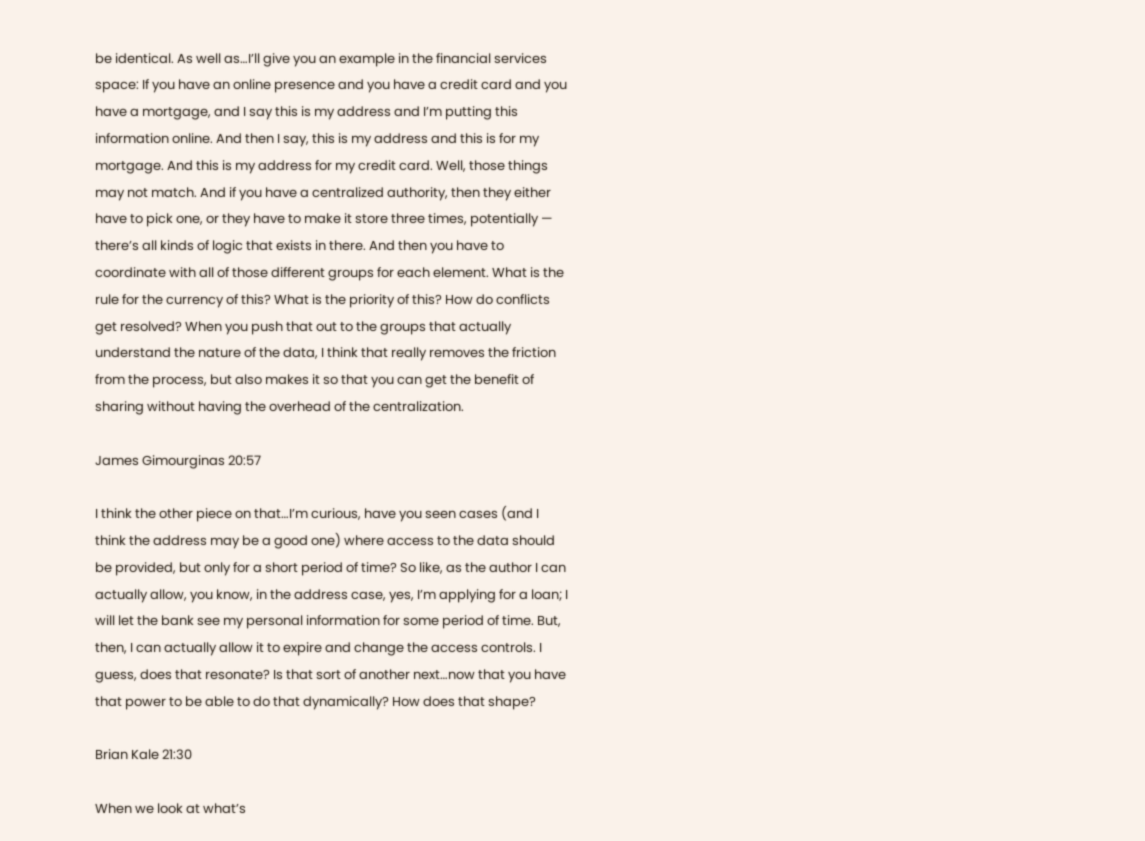be identical. As well as…I’ll give you an example in the financial services space: If you have an online presence and you have a credit card and you have a mortgage, and I say this is my address and I’m putting this information online. And then I say, this is my address and this is for my mortgage. And this is my address for my credit card. Well, those things may not match. And if you have a centralized authority, then they either have to pick one, or they have to make it store three times, potentially — there’s all kinds of logic that exists in there. And then you have to coordinate with all of those different groups for each element. What is the rule for the currency of this? What is the priority of this? How do conflicts get resolved? When you push that out to the groups that actually understand the nature of the data, I think that really removes the friction from the process, but also makes it so that you can get the benefit of sharing without having the overhead of the centralization.

James Gimourginas 20:57

I think the other piece on that…I’m curious, have you seen cases (and I think the address may be a good one) where access to the data should be provided, but only for a short period of time? So like, as the author I can actually allow, you know, in the address case, yes, I’m applying for a loan; I will let the bank see my personal information for some period of time. But, then, I can actually allow it to expire and change the access controls. I guess, does that resonate? Is that sort of another next…now that you have that power to be able to do that dynamically? How does that shape?

Brian Kale 21:30

When we look at what’s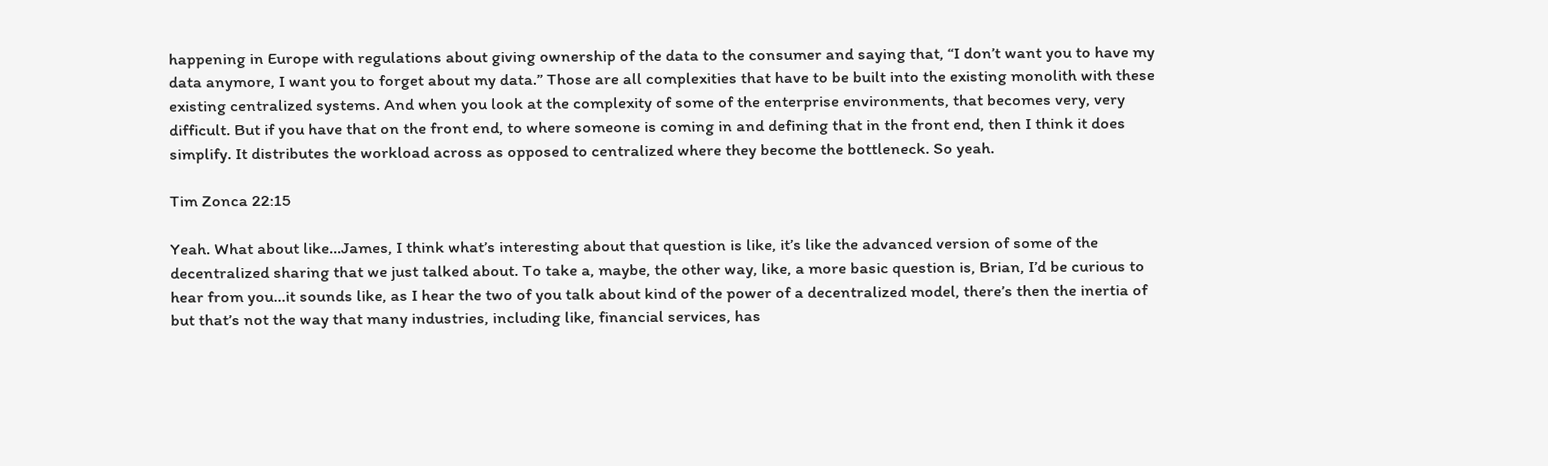happening in Europe with regulations about giving ownership of the data to the consumer and saying that, “I don’t want you to have my data anymore, I want you to forget about my data.” Those are all complexities that have to be built into the existing monolith with these existing centralized systems. And when you look at the complexity of some of the enterprise environments, that becomes very, very difficult. But if you have that on the front end, to where someone is coming in and defining that in the front end, then I think it does simplify. It distributes the workload across as opposed to centralized where they become the bottleneck. So yeah.

Tim Zonca 22:15

Yeah. What about like…James, I think what’s interesting about that question is like, it’s like the advanced version of some of the decentralized sharing that we just talked about. To take a, maybe, the other way, like, a more basic question is, Brian, I’d be curious to hear from you…it sounds like, as I hear the two of you talk about kind of the power of a decentralized model, there’s then the inertia of but that’s not the way that many industries, including like, financial services, has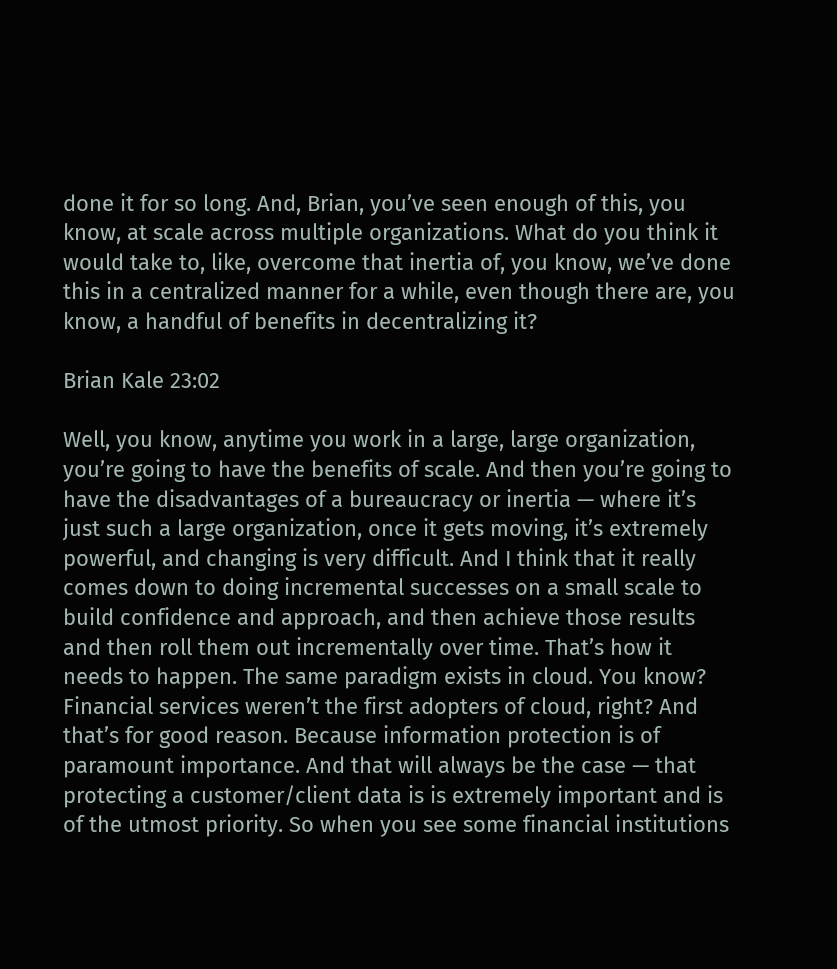done it for so long. And, Brian, you’ve seen enough of this, you know, at scale across multiple organizations. What do you think it would take to, like, overcome that inertia of, you know, we’ve done this in a centralized manner for a while, even though there are, you know, a handful of benefits in decentralizing it?

Brian Kale 23:02

Well, you know, anytime you work in a large, large organization, you’re going to have the benefits of scale. And then you’re going to have the disadvantages of a bureaucracy or inertia — where it’s just such a large organization, once it gets moving, it’s extremely powerful, and changing is very difficult. And I think that it really comes down to doing incremental successes on a small scale to build confidence and approach, and then achieve those results and then roll them out incrementally over time. That’s how it needs to happen. The same paradigm exists in cloud. You know? Financial services weren’t the first adopters of cloud, right? And that’s for good reason. Because information protection is of paramount importance. And that will always be the case — that protecting a customer/client data is is extremely important and is of the utmost priority. So when you see some financial institutions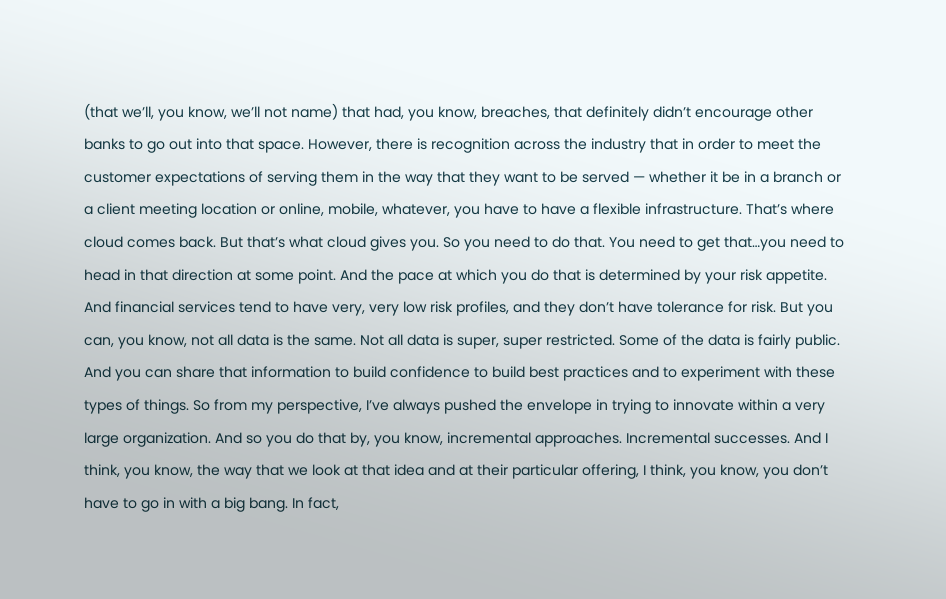(that we’ll, you know, we’ll not name) that had, you know, breaches, that definitely didn’t encourage other banks to go out into that space. However, there is recognition across the industry that in order to meet the customer expectations of serving them in the way that they want to be served — whether it be in a branch or a client meeting location or online, mobile, whatever, you have to have a flexible infrastructure. That’s where cloud comes back. But that’s what cloud gives you. So you need to do that. You need to get that…you need to head in that direction at some point. And the pace at which you do that is determined by your risk appetite. And financial services tend to have very, very low risk profiles, and they don’t have tolerance for risk. But you can, you know, not all data is the same. Not all data is super, super restricted. Some of the data is fairly public. And you can share that information to build confidence to build best practices and to experiment with these types of things. So from my perspective, I’ve always pushed the envelope in trying to innovate within a very large organization. And so you do that by, you know, incremental approaches. Incremental successes. And I think, you know, the way that we look at that idea and at their particular offering, I think, you know, you don’t have to go in with a big bang. In fact,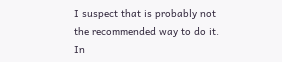I suspect that is probably not the recommended way to do it. In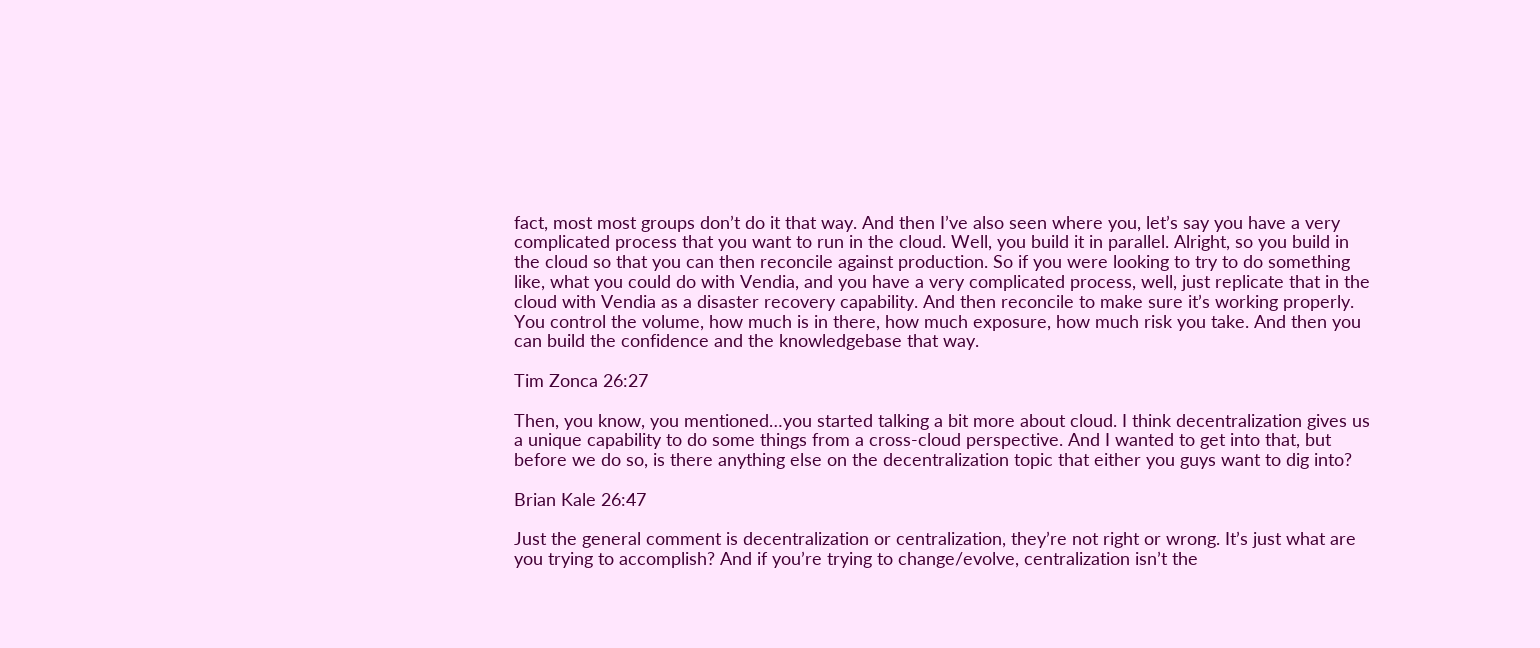fact, most most groups don’t do it that way. And then I’ve also seen where you, let’s say you have a very complicated process that you want to run in the cloud. Well, you build it in parallel. Alright, so you build in the cloud so that you can then reconcile against production. So if you were looking to try to do something like, what you could do with Vendia, and you have a very complicated process, well, just replicate that in the cloud with Vendia as a disaster recovery capability. And then reconcile to make sure it’s working properly. You control the volume, how much is in there, how much exposure, how much risk you take. And then you can build the confidence and the knowledgebase that way.

Tim Zonca 26:27

Then, you know, you mentioned…you started talking a bit more about cloud. I think decentralization gives us a unique capability to do some things from a cross-cloud perspective. And I wanted to get into that, but before we do so, is there anything else on the decentralization topic that either you guys want to dig into?

Brian Kale 26:47

Just the general comment is decentralization or centralization, they’re not right or wrong. It’s just what are you trying to accomplish? And if you’re trying to change/evolve, centralization isn’t the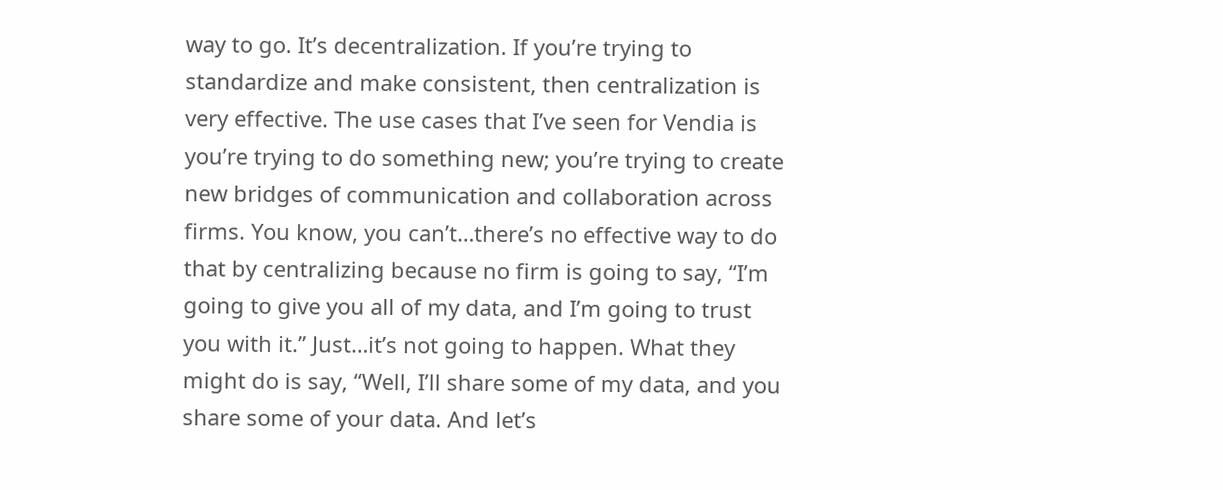way to go. It’s decentralization. If you’re trying to standardize and make consistent, then centralization is very effective. The use cases that I’ve seen for Vendia is you’re trying to do something new; you’re trying to create new bridges of communication and collaboration across firms. You know, you can’t…there’s no effective way to do that by centralizing because no firm is going to say, “I’m going to give you all of my data, and I’m going to trust you with it.” Just…it’s not going to happen. What they might do is say, “Well, I’ll share some of my data, and you share some of your data. And let’s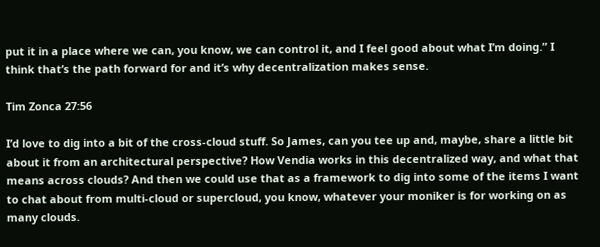put it in a place where we can, you know, we can control it, and I feel good about what I’m doing.” I think that’s the path forward for and it’s why decentralization makes sense.

Tim Zonca 27:56

I’d love to dig into a bit of the cross-cloud stuff. So James, can you tee up and, maybe, share a little bit about it from an architectural perspective? How Vendia works in this decentralized way, and what that means across clouds? And then we could use that as a framework to dig into some of the items I want to chat about from multi-cloud or supercloud, you know, whatever your moniker is for working on as many clouds.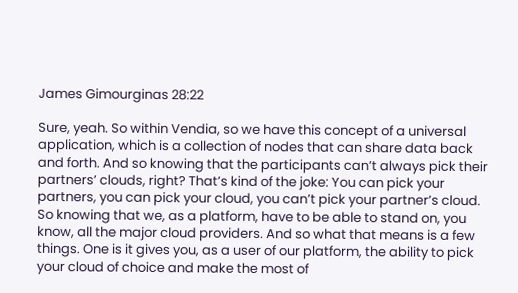James Gimourginas 28:22

Sure, yeah. So within Vendia, so we have this concept of a universal application, which is a collection of nodes that can share data back and forth. And so knowing that the participants can’t always pick their partners’ clouds, right? That’s kind of the joke: You can pick your partners, you can pick your cloud, you can’t pick your partner’s cloud. So knowing that we, as a platform, have to be able to stand on, you know, all the major cloud providers. And so what that means is a few things. One is it gives you, as a user of our platform, the ability to pick your cloud of choice and make the most of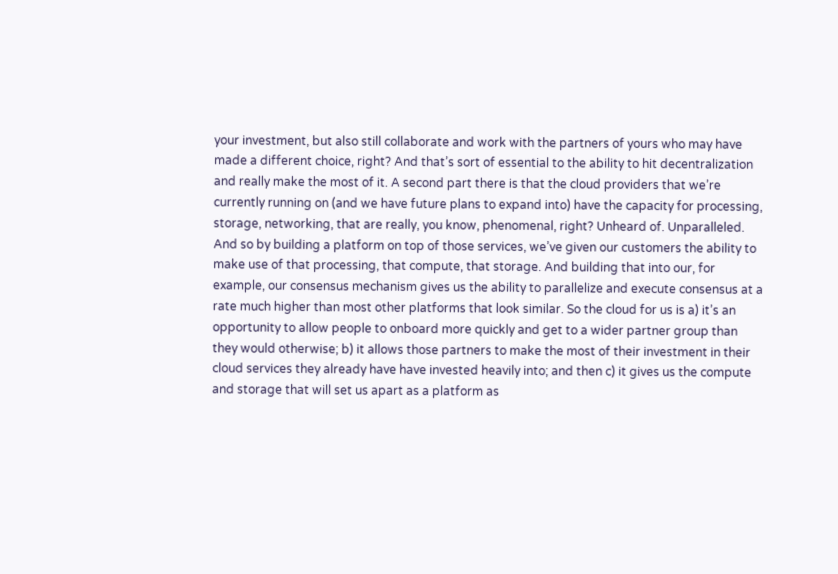your investment, but also still collaborate and work with the partners of yours who may have made a different choice, right? And that’s sort of essential to the ability to hit decentralization and really make the most of it. A second part there is that the cloud providers that we’re currently running on (and we have future plans to expand into) have the capacity for processing, storage, networking, that are really, you know, phenomenal, right? Unheard of. Unparalleled. And so by building a platform on top of those services, we’ve given our customers the ability to make use of that processing, that compute, that storage. And building that into our, for example, our consensus mechanism gives us the ability to parallelize and execute consensus at a rate much higher than most other platforms that look similar. So the cloud for us is a) it’s an opportunity to allow people to onboard more quickly and get to a wider partner group than they would otherwise; b) it allows those partners to make the most of their investment in their cloud services they already have have invested heavily into; and then c) it gives us the compute and storage that will set us apart as a platform as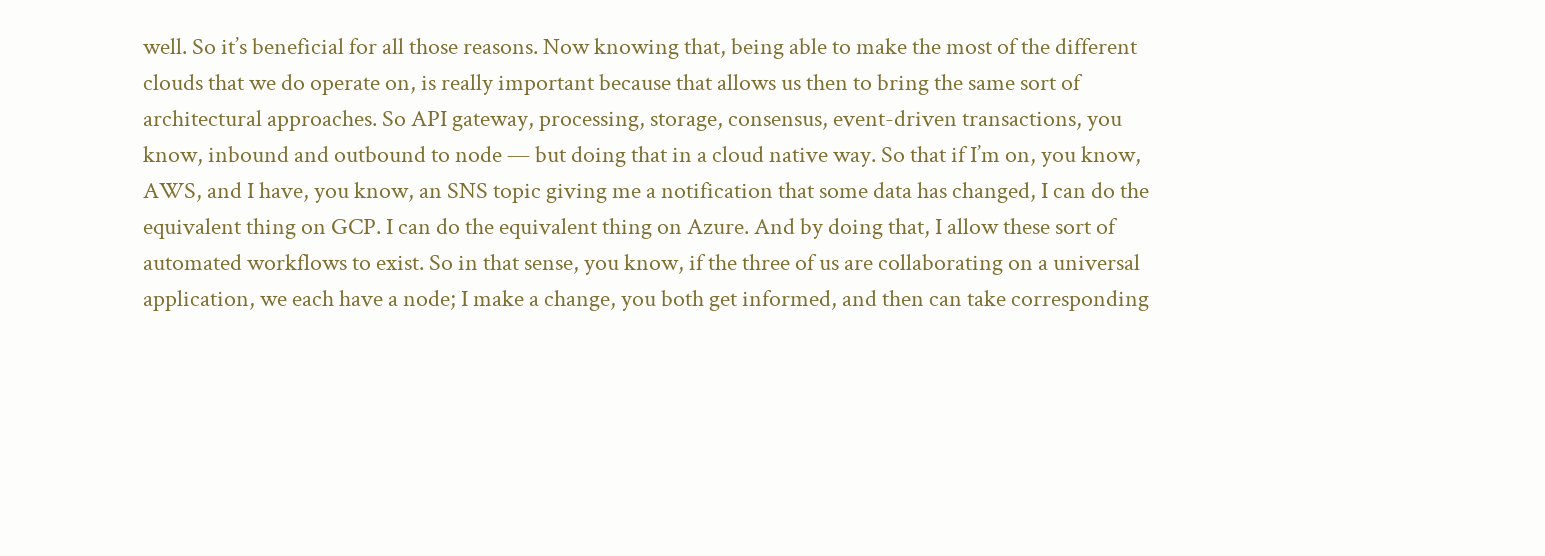well. So it’s beneficial for all those reasons. Now knowing that, being able to make the most of the different clouds that we do operate on, is really important because that allows us then to bring the same sort of architectural approaches. So API gateway, processing, storage, consensus, event-driven transactions, you know, inbound and outbound to node — but doing that in a cloud native way. So that if I’m on, you know, AWS, and I have, you know, an SNS topic giving me a notification that some data has changed, I can do the equivalent thing on GCP. I can do the equivalent thing on Azure. And by doing that, I allow these sort of automated workflows to exist. So in that sense, you know, if the three of us are collaborating on a universal application, we each have a node; I make a change, you both get informed, and then can take corresponding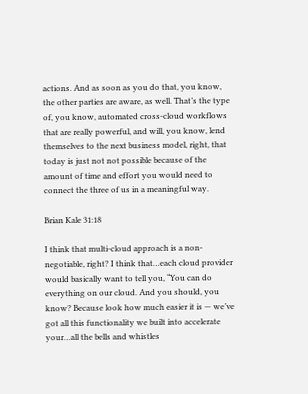actions. And as soon as you do that, you know, the other parties are aware, as well. That’s the type of, you know, automated cross-cloud workflows that are really powerful, and will, you know, lend themselves to the next business model, right, that today is just not not possible because of the amount of time and effort you would need to connect the three of us in a meaningful way.

Brian Kale 31:18

I think that multi-cloud approach is a non-negotiable, right? I think that…each cloud provider would basically want to tell you, “You can do everything on our cloud. And you should, you know? Because look how much easier it is — we’ve got all this functionality we built into accelerate your…all the bells and whistles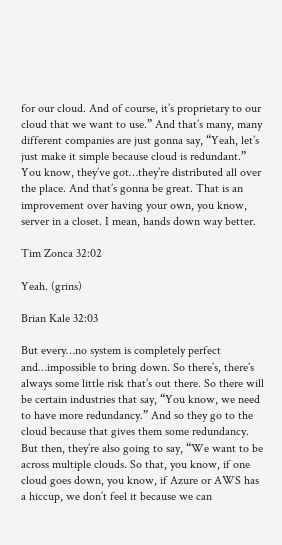for our cloud. And of course, it’s proprietary to our cloud that we want to use.” And that’s many, many different companies are just gonna say, “Yeah, let’s just make it simple because cloud is redundant.” You know, they’ve got…they’re distributed all over the place. And that’s gonna be great. That is an improvement over having your own, you know, server in a closet. I mean, hands down way better.

Tim Zonca 32:02

Yeah. (grins)

Brian Kale 32:03

But every…no system is completely perfect and…impossible to bring down. So there’s, there’s always some little risk that’s out there. So there will be certain industries that say, “You know, we need to have more redundancy.” And so they go to the cloud because that gives them some redundancy. But then, they’re also going to say, “We want to be across multiple clouds. So that, you know, if one cloud goes down, you know, if Azure or AWS has a hiccup, we don’t feel it because we can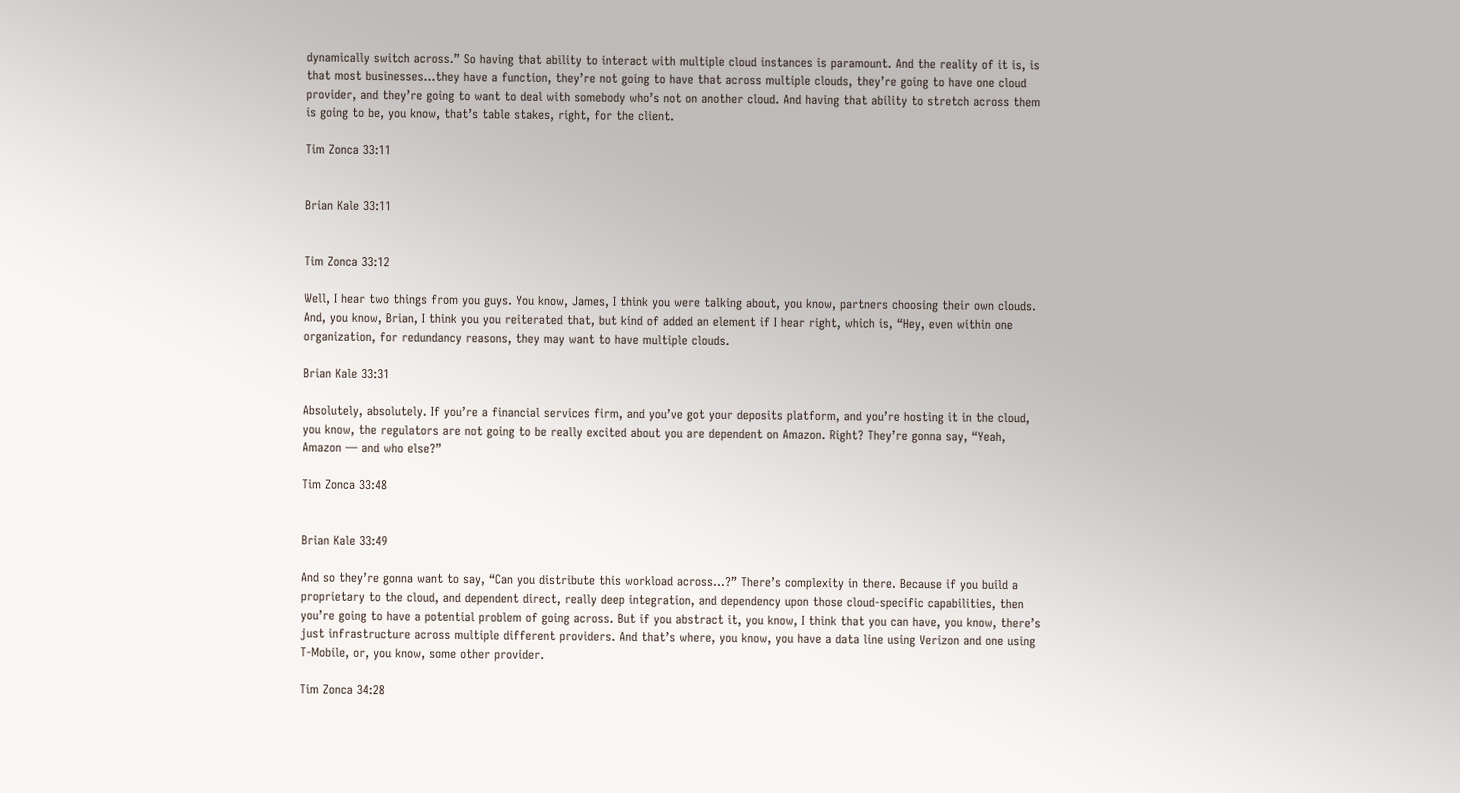dynamically switch across.” So having that ability to interact with multiple cloud instances is paramount. And the reality of it is, is that most businesses…they have a function, they’re not going to have that across multiple clouds, they’re going to have one cloud provider, and they’re going to want to deal with somebody who’s not on another cloud. And having that ability to stretch across them is going to be, you know, that’s table stakes, right, for the client.

Tim Zonca 33:11


Brian Kale 33:11


Tim Zonca 33:12

Well, I hear two things from you guys. You know, James, I think you were talking about, you know, partners choosing their own clouds. And, you know, Brian, I think you you reiterated that, but kind of added an element if I hear right, which is, “Hey, even within one organization, for redundancy reasons, they may want to have multiple clouds.

Brian Kale 33:31

Absolutely, absolutely. If you’re a financial services firm, and you’ve got your deposits platform, and you’re hosting it in the cloud, you know, the regulators are not going to be really excited about you are dependent on Amazon. Right? They’re gonna say, “Yeah, Amazon — and who else?”

Tim Zonca 33:48


Brian Kale 33:49

And so they’re gonna want to say, “Can you distribute this workload across…?” There’s complexity in there. Because if you build a proprietary to the cloud, and dependent direct, really deep integration, and dependency upon those cloud-specific capabilities, then you’re going to have a potential problem of going across. But if you abstract it, you know, I think that you can have, you know, there’s just infrastructure across multiple different providers. And that’s where, you know, you have a data line using Verizon and one using T-Mobile, or, you know, some other provider.

Tim Zonca 34:28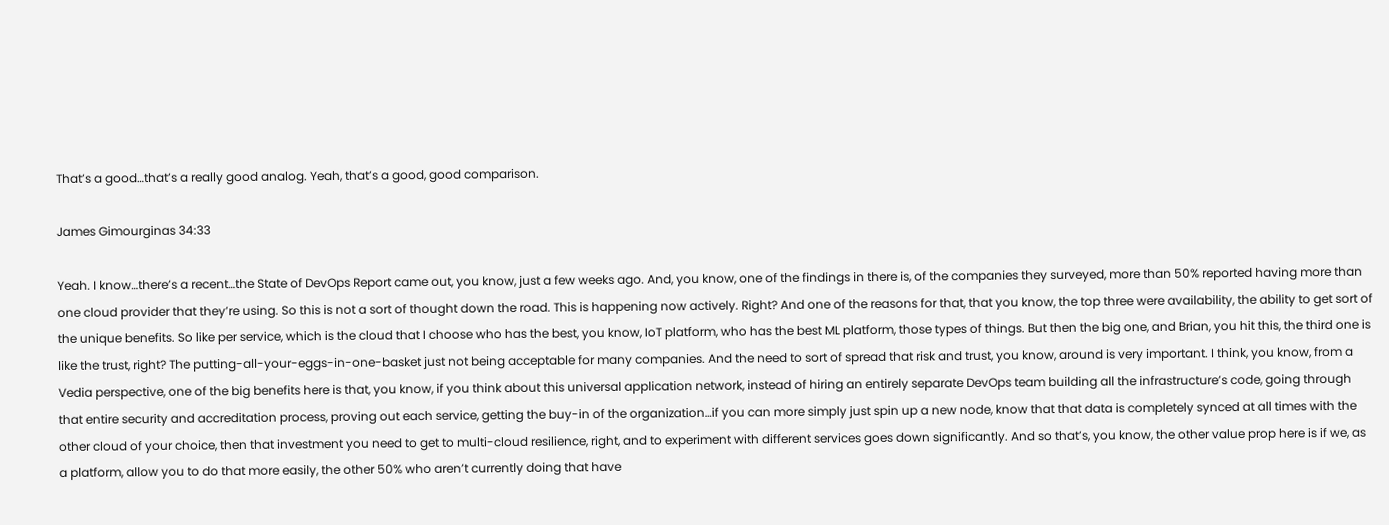That’s a good…that’s a really good analog. Yeah, that’s a good, good comparison.

James Gimourginas 34:33

Yeah. I know…there’s a recent…the State of DevOps Report came out, you know, just a few weeks ago. And, you know, one of the findings in there is, of the companies they surveyed, more than 50% reported having more than one cloud provider that they’re using. So this is not a sort of thought down the road. This is happening now actively. Right? And one of the reasons for that, that you know, the top three were availability, the ability to get sort of the unique benefits. So like per service, which is the cloud that I choose who has the best, you know, IoT platform, who has the best ML platform, those types of things. But then the big one, and Brian, you hit this, the third one is like the trust, right? The putting-all-your-eggs-in-one-basket just not being acceptable for many companies. And the need to sort of spread that risk and trust, you know, around is very important. I think, you know, from a Vedia perspective, one of the big benefits here is that, you know, if you think about this universal application network, instead of hiring an entirely separate DevOps team building all the infrastructure’s code, going through that entire security and accreditation process, proving out each service, getting the buy-in of the organization…if you can more simply just spin up a new node, know that that data is completely synced at all times with the other cloud of your choice, then that investment you need to get to multi-cloud resilience, right, and to experiment with different services goes down significantly. And so that’s, you know, the other value prop here is if we, as a platform, allow you to do that more easily, the other 50% who aren’t currently doing that have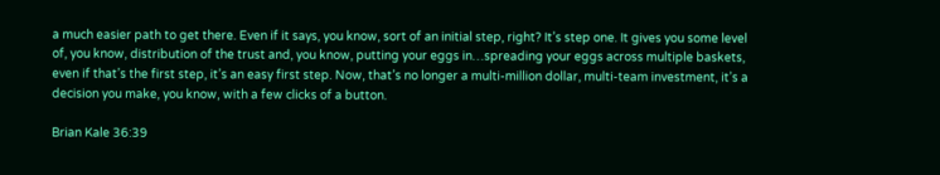a much easier path to get there. Even if it says, you know, sort of an initial step, right? It’s step one. It gives you some level of, you know, distribution of the trust and, you know, putting your eggs in…spreading your eggs across multiple baskets, even if that’s the first step, it’s an easy first step. Now, that’s no longer a multi-million dollar, multi-team investment, it’s a decision you make, you know, with a few clicks of a button.

Brian Kale 36:39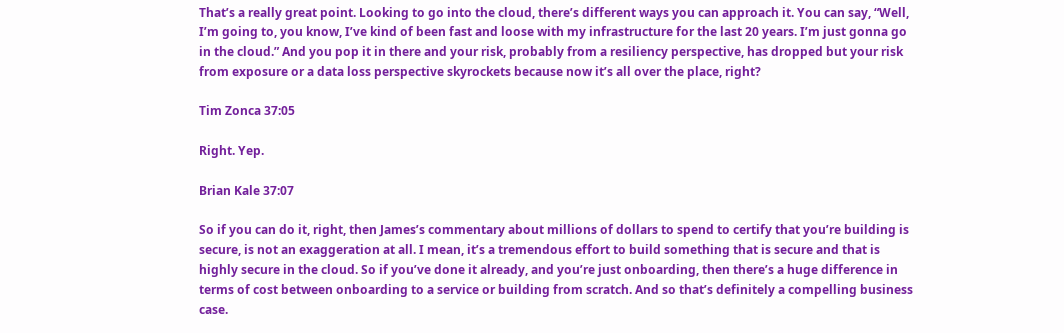That’s a really great point. Looking to go into the cloud, there’s different ways you can approach it. You can say, “Well, I’m going to, you know, I’ve kind of been fast and loose with my infrastructure for the last 20 years. I’m just gonna go in the cloud.” And you pop it in there and your risk, probably from a resiliency perspective, has dropped but your risk from exposure or a data loss perspective skyrockets because now it’s all over the place, right?

Tim Zonca 37:05

Right. Yep.

Brian Kale 37:07

So if you can do it, right, then James’s commentary about millions of dollars to spend to certify that you’re building is secure, is not an exaggeration at all. I mean, it’s a tremendous effort to build something that is secure and that is highly secure in the cloud. So if you’ve done it already, and you’re just onboarding, then there’s a huge difference in terms of cost between onboarding to a service or building from scratch. And so that’s definitely a compelling business case.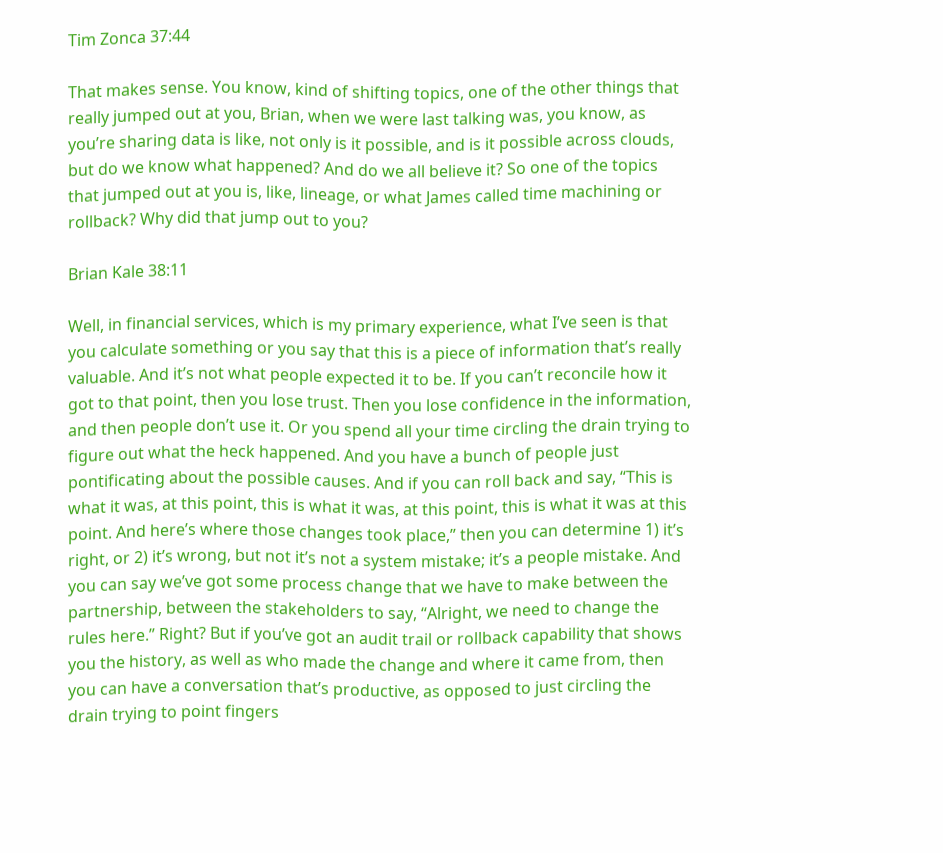Tim Zonca 37:44

That makes sense. You know, kind of shifting topics, one of the other things that really jumped out at you, Brian, when we were last talking was, you know, as you’re sharing data is like, not only is it possible, and is it possible across clouds, but do we know what happened? And do we all believe it? So one of the topics that jumped out at you is, like, lineage, or what James called time machining or rollback? Why did that jump out to you?

Brian Kale 38:11

Well, in financial services, which is my primary experience, what I’ve seen is that you calculate something or you say that this is a piece of information that’s really valuable. And it’s not what people expected it to be. If you can’t reconcile how it got to that point, then you lose trust. Then you lose confidence in the information, and then people don’t use it. Or you spend all your time circling the drain trying to figure out what the heck happened. And you have a bunch of people just pontificating about the possible causes. And if you can roll back and say, “This is what it was, at this point, this is what it was, at this point, this is what it was at this point. And here’s where those changes took place,” then you can determine 1) it’s right, or 2) it’s wrong, but not it’s not a system mistake; it’s a people mistake. And you can say we’ve got some process change that we have to make between the partnership, between the stakeholders to say, “Alright, we need to change the rules here.” Right? But if you’ve got an audit trail or rollback capability that shows you the history, as well as who made the change and where it came from, then you can have a conversation that’s productive, as opposed to just circling the drain trying to point fingers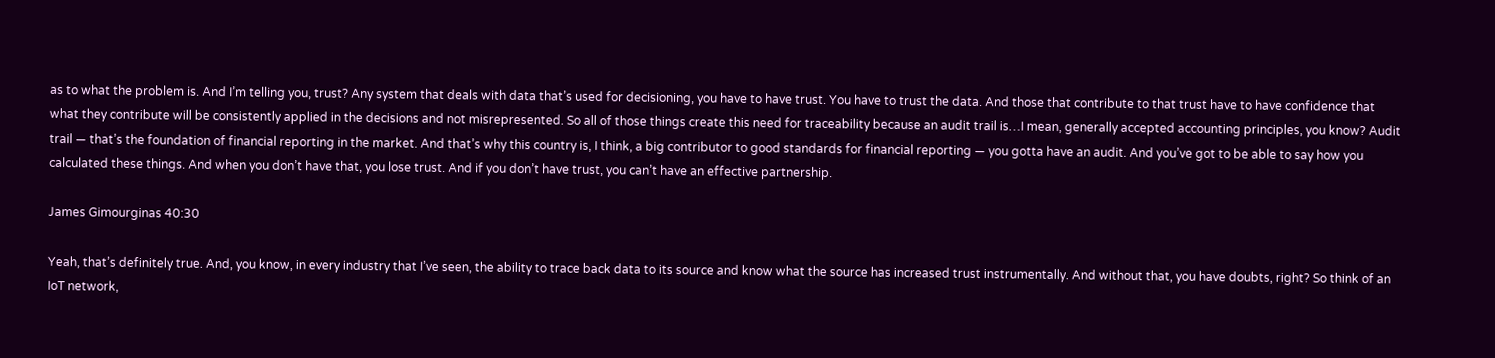as to what the problem is. And I’m telling you, trust? Any system that deals with data that’s used for decisioning, you have to have trust. You have to trust the data. And those that contribute to that trust have to have confidence that what they contribute will be consistently applied in the decisions and not misrepresented. So all of those things create this need for traceability because an audit trail is…I mean, generally accepted accounting principles, you know? Audit trail — that’s the foundation of financial reporting in the market. And that’s why this country is, I think, a big contributor to good standards for financial reporting — you gotta have an audit. And you’ve got to be able to say how you calculated these things. And when you don’t have that, you lose trust. And if you don’t have trust, you can’t have an effective partnership.

James Gimourginas 40:30

Yeah, that’s definitely true. And, you know, in every industry that I’ve seen, the ability to trace back data to its source and know what the source has increased trust instrumentally. And without that, you have doubts, right? So think of an IoT network,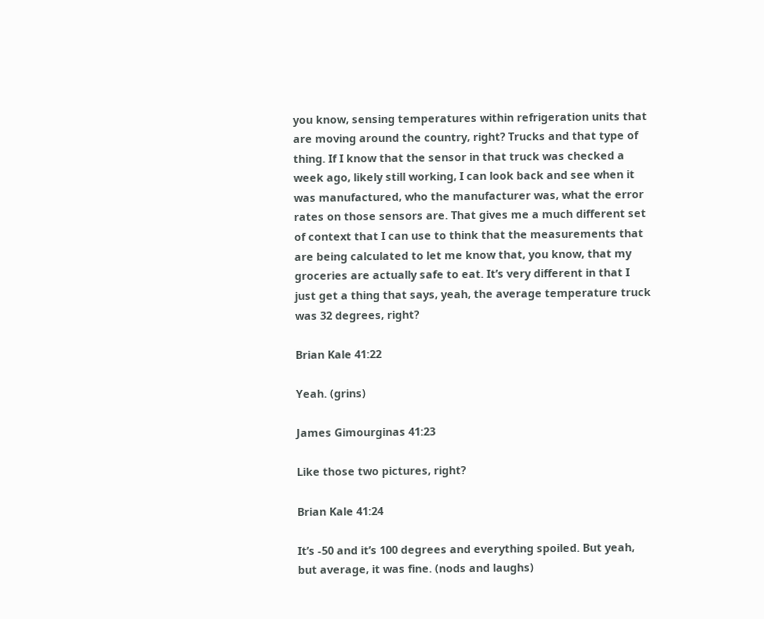you know, sensing temperatures within refrigeration units that are moving around the country, right? Trucks and that type of thing. If I know that the sensor in that truck was checked a week ago, likely still working, I can look back and see when it was manufactured, who the manufacturer was, what the error rates on those sensors are. That gives me a much different set of context that I can use to think that the measurements that are being calculated to let me know that, you know, that my groceries are actually safe to eat. It’s very different in that I just get a thing that says, yeah, the average temperature truck was 32 degrees, right?

Brian Kale 41:22

Yeah. (grins)

James Gimourginas 41:23

Like those two pictures, right?

Brian Kale 41:24

It’s -50 and it’s 100 degrees and everything spoiled. But yeah, but average, it was fine. (nods and laughs)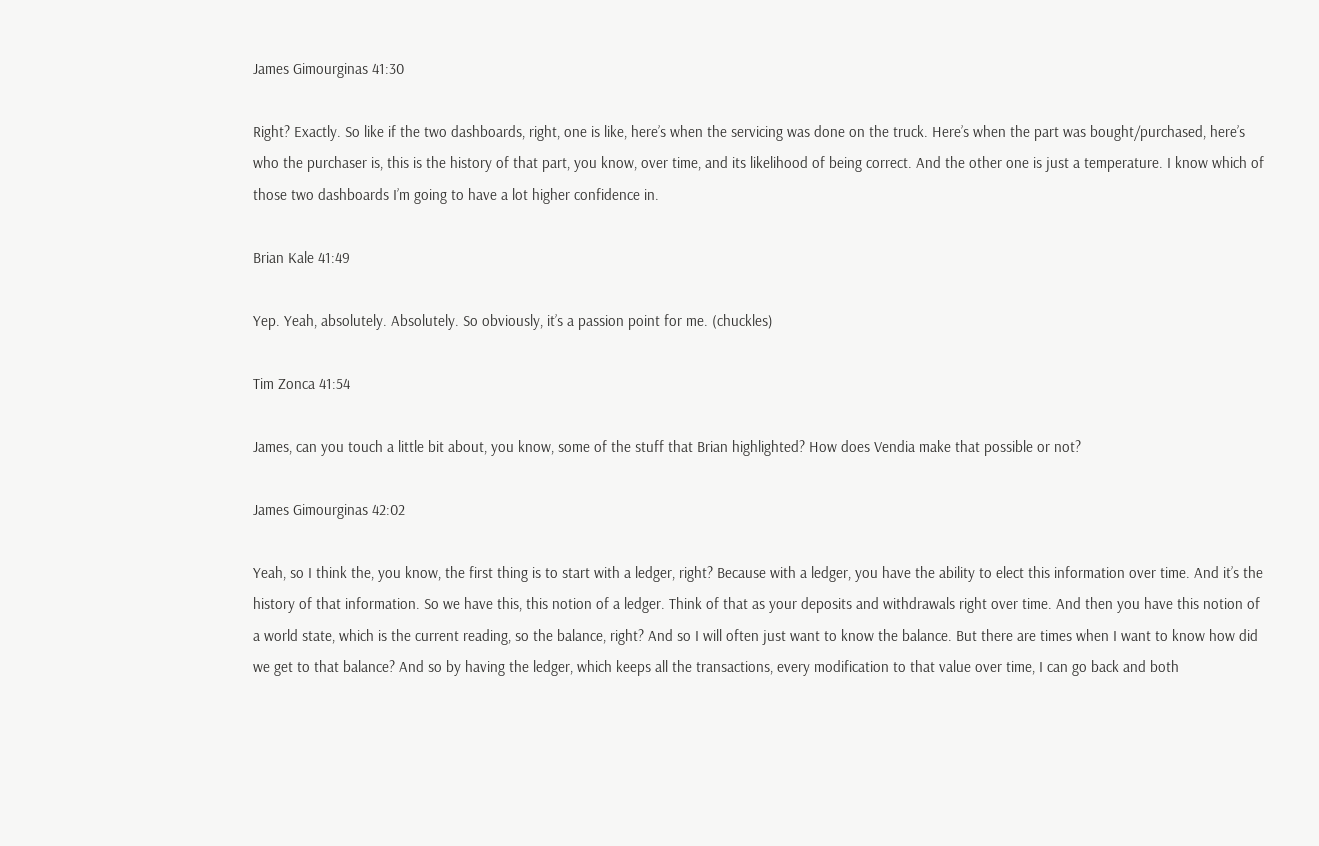James Gimourginas 41:30

Right? Exactly. So like if the two dashboards, right, one is like, here’s when the servicing was done on the truck. Here’s when the part was bought/purchased, here’s who the purchaser is, this is the history of that part, you know, over time, and its likelihood of being correct. And the other one is just a temperature. I know which of those two dashboards I’m going to have a lot higher confidence in.

Brian Kale 41:49

Yep. Yeah, absolutely. Absolutely. So obviously, it’s a passion point for me. (chuckles)

Tim Zonca 41:54

James, can you touch a little bit about, you know, some of the stuff that Brian highlighted? How does Vendia make that possible or not?

James Gimourginas 42:02

Yeah, so I think the, you know, the first thing is to start with a ledger, right? Because with a ledger, you have the ability to elect this information over time. And it’s the history of that information. So we have this, this notion of a ledger. Think of that as your deposits and withdrawals right over time. And then you have this notion of a world state, which is the current reading, so the balance, right? And so I will often just want to know the balance. But there are times when I want to know how did we get to that balance? And so by having the ledger, which keeps all the transactions, every modification to that value over time, I can go back and both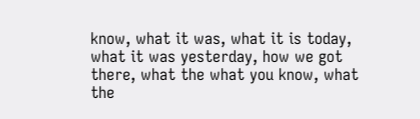know, what it was, what it is today, what it was yesterday, how we got there, what the what you know, what the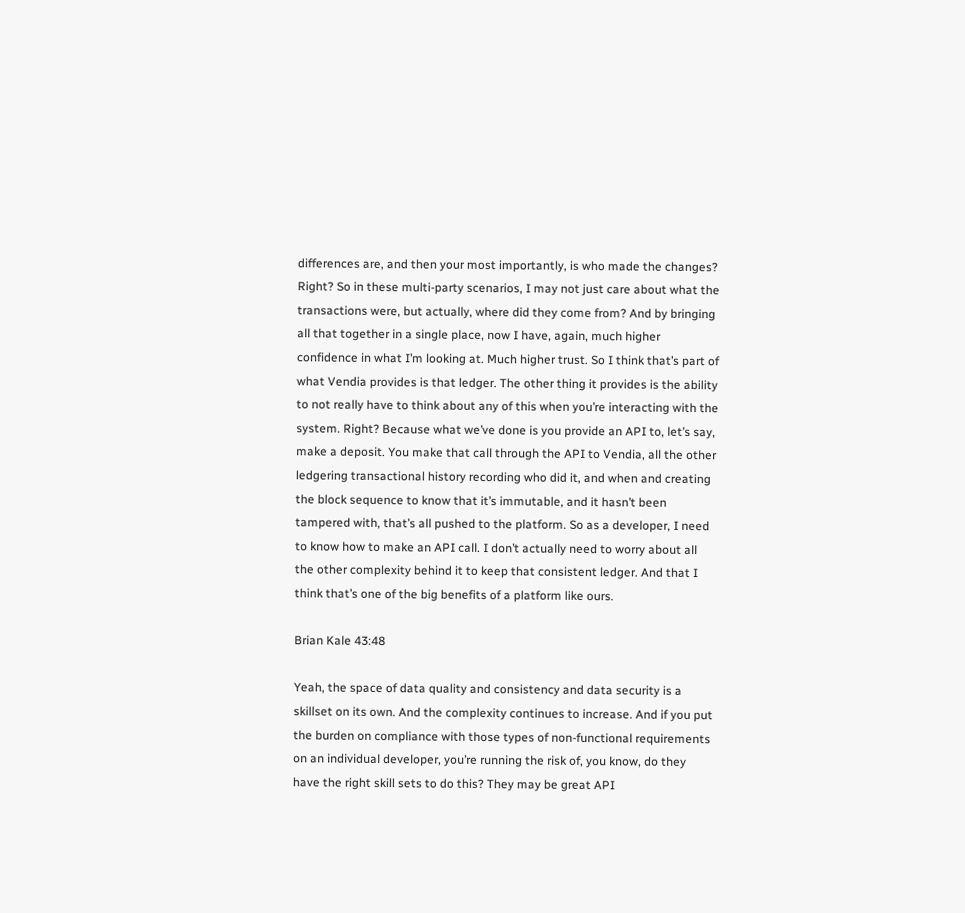differences are, and then your most importantly, is who made the changes? Right? So in these multi-party scenarios, I may not just care about what the transactions were, but actually, where did they come from? And by bringing all that together in a single place, now I have, again, much higher confidence in what I’m looking at. Much higher trust. So I think that’s part of what Vendia provides is that ledger. The other thing it provides is the ability to not really have to think about any of this when you’re interacting with the system. Right? Because what we’ve done is you provide an API to, let’s say, make a deposit. You make that call through the API to Vendia, all the other ledgering transactional history recording who did it, and when and creating the block sequence to know that it’s immutable, and it hasn’t been tampered with, that’s all pushed to the platform. So as a developer, I need to know how to make an API call. I don’t actually need to worry about all the other complexity behind it to keep that consistent ledger. And that I think that’s one of the big benefits of a platform like ours.

Brian Kale 43:48

Yeah, the space of data quality and consistency and data security is a skillset on its own. And the complexity continues to increase. And if you put the burden on compliance with those types of non-functional requirements on an individual developer, you’re running the risk of, you know, do they have the right skill sets to do this? They may be great API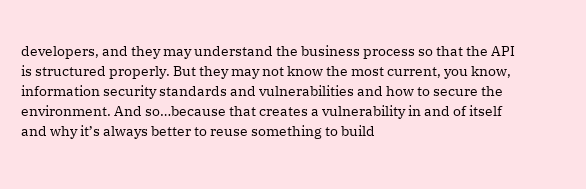developers, and they may understand the business process so that the API is structured properly. But they may not know the most current, you know, information security standards and vulnerabilities and how to secure the environment. And so…because that creates a vulnerability in and of itself and why it’s always better to reuse something to build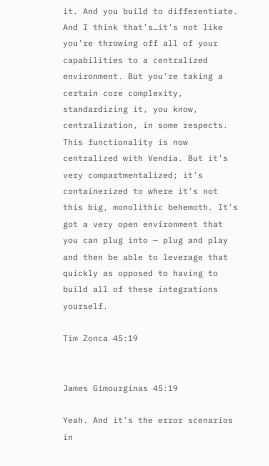it. And you build to differentiate. And I think that’s…it’s not like you’re throwing off all of your capabilities to a centralized environment. But you’re taking a certain core complexity, standardizing it, you know, centralization, in some respects. This functionality is now centralized with Vendia. But it’s very compartmentalized; it’s containerized to where it’s not this big, monolithic behemoth. It’s got a very open environment that you can plug into — plug and play and then be able to leverage that quickly as opposed to having to build all of these integrations yourself.

Tim Zonca 45:19


James Gimourginas 45:19

Yeah. And it’s the error scenarios in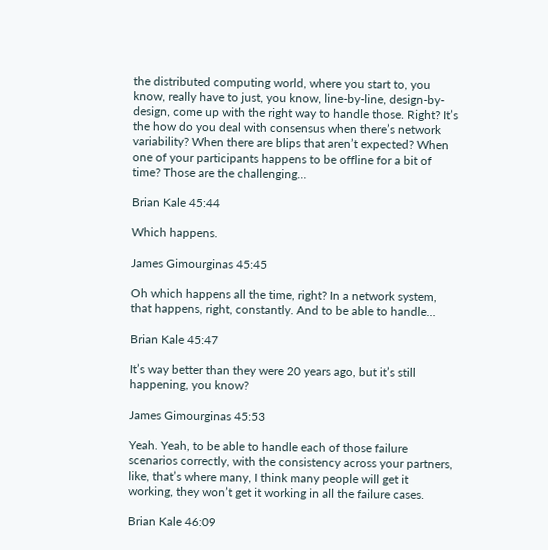the distributed computing world, where you start to, you know, really have to just, you know, line-by-line, design-by-design, come up with the right way to handle those. Right? It’s the how do you deal with consensus when there’s network variability? When there are blips that aren’t expected? When one of your participants happens to be offline for a bit of time? Those are the challenging…

Brian Kale 45:44

Which happens.

James Gimourginas 45:45

Oh which happens all the time, right? In a network system, that happens, right, constantly. And to be able to handle…

Brian Kale 45:47

It’s way better than they were 20 years ago, but it’s still happening, you know?

James Gimourginas 45:53

Yeah. Yeah, to be able to handle each of those failure scenarios correctly, with the consistency across your partners, like, that’s where many, I think many people will get it working, they won’t get it working in all the failure cases.

Brian Kale 46:09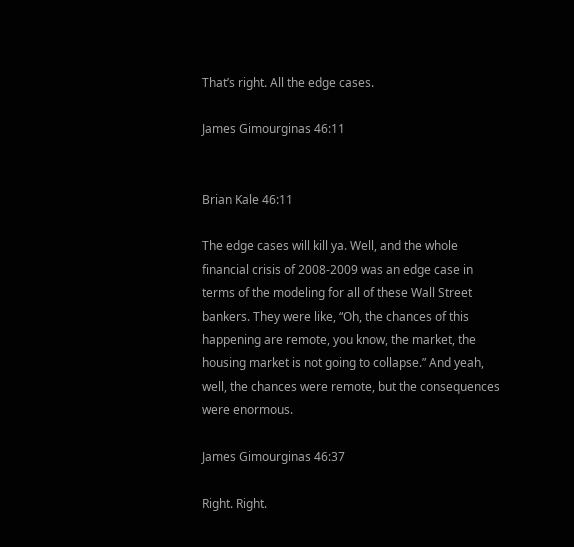That’s right. All the edge cases.

James Gimourginas 46:11


Brian Kale 46:11

The edge cases will kill ya. Well, and the whole financial crisis of 2008-2009 was an edge case in terms of the modeling for all of these Wall Street bankers. They were like, “Oh, the chances of this happening are remote, you know, the market, the housing market is not going to collapse.” And yeah, well, the chances were remote, but the consequences were enormous.

James Gimourginas 46:37

Right. Right.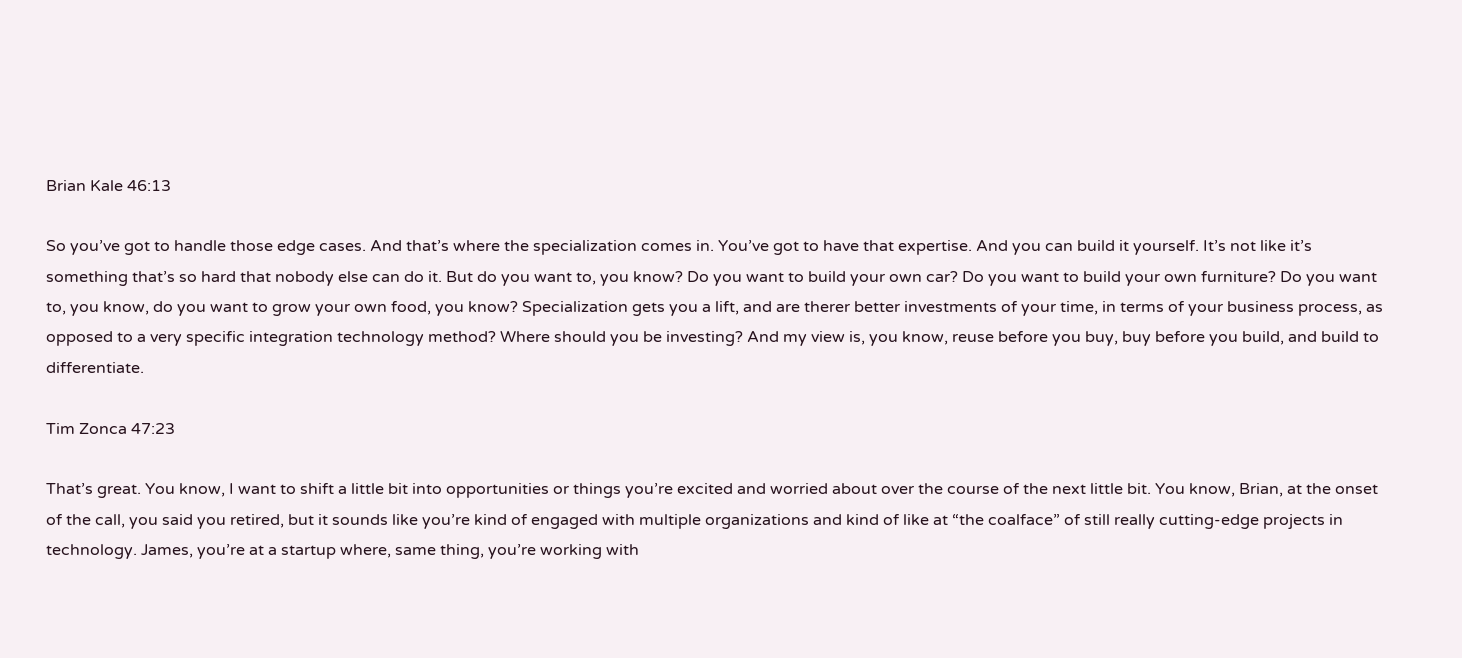Brian Kale 46:13

So you’ve got to handle those edge cases. And that’s where the specialization comes in. You’ve got to have that expertise. And you can build it yourself. It’s not like it’s something that’s so hard that nobody else can do it. But do you want to, you know? Do you want to build your own car? Do you want to build your own furniture? Do you want to, you know, do you want to grow your own food, you know? Specialization gets you a lift, and are therer better investments of your time, in terms of your business process, as opposed to a very specific integration technology method? Where should you be investing? And my view is, you know, reuse before you buy, buy before you build, and build to differentiate.

Tim Zonca 47:23

That’s great. You know, I want to shift a little bit into opportunities or things you’re excited and worried about over the course of the next little bit. You know, Brian, at the onset of the call, you said you retired, but it sounds like you’re kind of engaged with multiple organizations and kind of like at “the coalface” of still really cutting-edge projects in technology. James, you’re at a startup where, same thing, you’re working with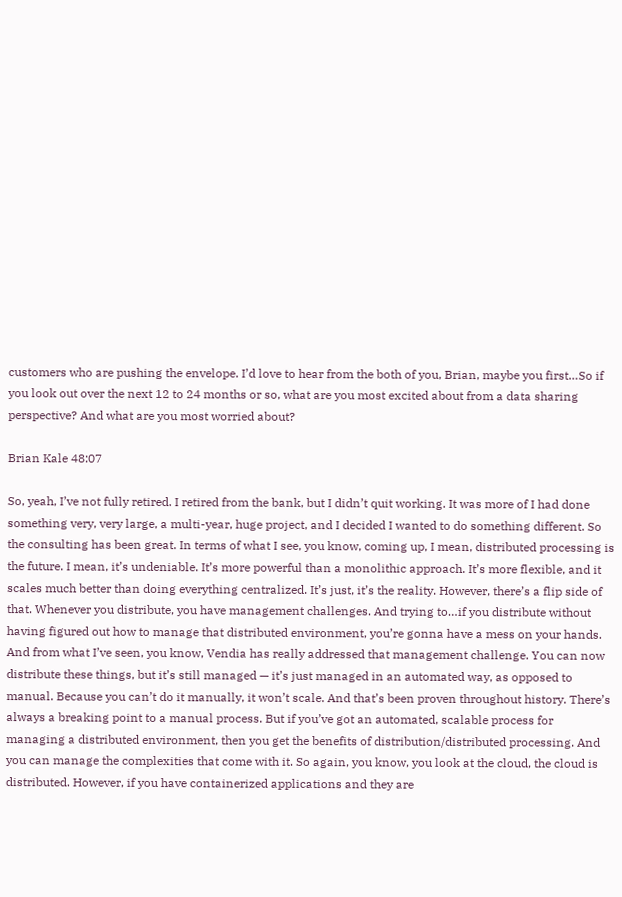customers who are pushing the envelope. I’d love to hear from the both of you, Brian, maybe you first…So if you look out over the next 12 to 24 months or so, what are you most excited about from a data sharing perspective? And what are you most worried about?

Brian Kale 48:07

So, yeah, I’ve not fully retired. I retired from the bank, but I didn’t quit working. It was more of I had done something very, very large, a multi-year, huge project, and I decided I wanted to do something different. So the consulting has been great. In terms of what I see, you know, coming up, I mean, distributed processing is the future. I mean, it’s undeniable. It’s more powerful than a monolithic approach. It’s more flexible, and it scales much better than doing everything centralized. It’s just, it’s the reality. However, there’s a flip side of that. Whenever you distribute, you have management challenges. And trying to…if you distribute without having figured out how to manage that distributed environment, you’re gonna have a mess on your hands. And from what I’ve seen, you know, Vendia has really addressed that management challenge. You can now distribute these things, but it’s still managed — it’s just managed in an automated way, as opposed to manual. Because you can’t do it manually, it won’t scale. And that’s been proven throughout history. There’s always a breaking point to a manual process. But if you’ve got an automated, scalable process for managing a distributed environment, then you get the benefits of distribution/distributed processing. And you can manage the complexities that come with it. So again, you know, you look at the cloud, the cloud is distributed. However, if you have containerized applications and they are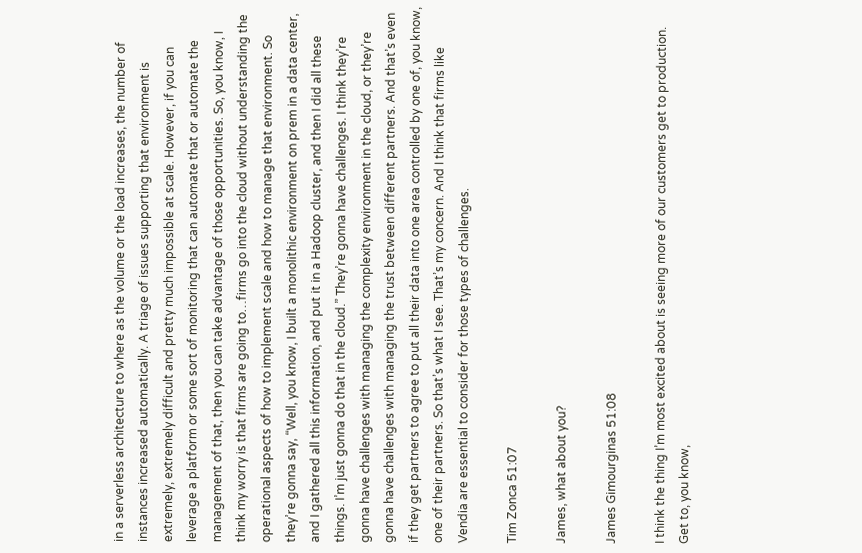in a serverless architecture to where as the volume or the load increases, the number of instances increased automatically. A triage of issues supporting that environment is extremely, extremely difficult and pretty much impossible at scale. However, if you can leverage a platform or some sort of monitoring that can automate that or automate the management of that, then you can take advantage of those opportunities. So, you know, I think my worry is that firms are going to…firms go into the cloud without understanding the operational aspects of how to implement scale and how to manage that environment. So they’re gonna say, “Well, you know, I built a monolithic environment on prem in a data center, and I gathered all this information, and put it in a Hadoop cluster, and then I did all these things. I’m just gonna do that in the cloud.” They’re gonna have challenges. I think they’re gonna have challenges with managing the complexity environment in the cloud, or they’re gonna have challenges with managing the trust between different partners. And that’s even if they get partners to agree to put all their data into one area controlled by one of, you know, one of their partners. So that’s what I see. That’s my concern. And I think that firms like Vendia are essential to consider for those types of challenges.

Tim Zonca 51:07

James, what about you?

James Gimourginas 51:08

I think the thing I’m most excited about is seeing more of our customers get to production. Get to, you know,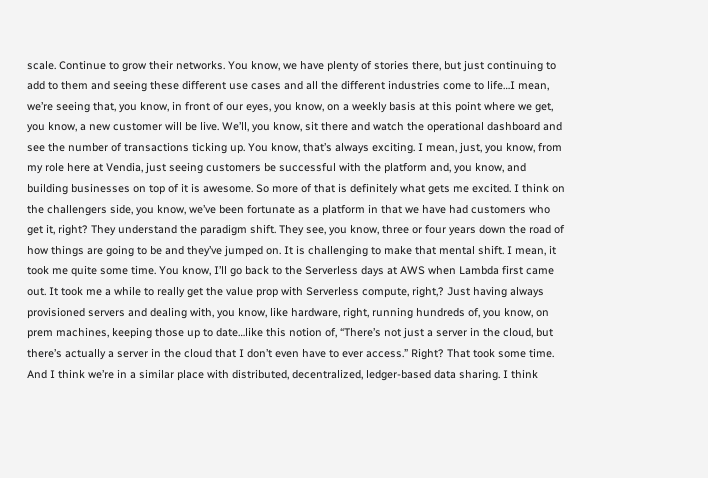scale. Continue to grow their networks. You know, we have plenty of stories there, but just continuing to add to them and seeing these different use cases and all the different industries come to life…I mean, we’re seeing that, you know, in front of our eyes, you know, on a weekly basis at this point where we get, you know, a new customer will be live. We’ll, you know, sit there and watch the operational dashboard and see the number of transactions ticking up. You know, that’s always exciting. I mean, just, you know, from my role here at Vendia, just seeing customers be successful with the platform and, you know, and building businesses on top of it is awesome. So more of that is definitely what gets me excited. I think on the challengers side, you know, we’ve been fortunate as a platform in that we have had customers who get it, right? They understand the paradigm shift. They see, you know, three or four years down the road of how things are going to be and they’ve jumped on. It is challenging to make that mental shift. I mean, it took me quite some time. You know, I’ll go back to the Serverless days at AWS when Lambda first came out. It took me a while to really get the value prop with Serverless compute, right,? Just having always provisioned servers and dealing with, you know, like hardware, right, running hundreds of, you know, on prem machines, keeping those up to date…like this notion of, “There’s not just a server in the cloud, but there’s actually a server in the cloud that I don’t even have to ever access.” Right? That took some time. And I think we’re in a similar place with distributed, decentralized, ledger-based data sharing. I think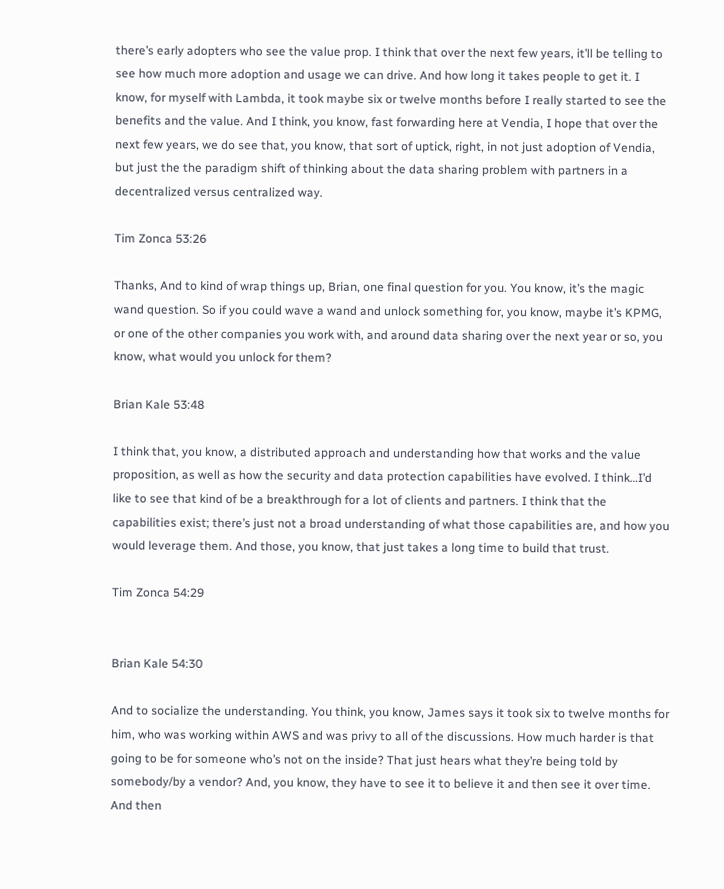there’s early adopters who see the value prop. I think that over the next few years, it’ll be telling to see how much more adoption and usage we can drive. And how long it takes people to get it. I know, for myself with Lambda, it took maybe six or twelve months before I really started to see the benefits and the value. And I think, you know, fast forwarding here at Vendia, I hope that over the next few years, we do see that, you know, that sort of uptick, right, in not just adoption of Vendia, but just the the paradigm shift of thinking about the data sharing problem with partners in a decentralized versus centralized way.

Tim Zonca 53:26

Thanks, And to kind of wrap things up, Brian, one final question for you. You know, it’s the magic wand question. So if you could wave a wand and unlock something for, you know, maybe it’s KPMG, or one of the other companies you work with, and around data sharing over the next year or so, you know, what would you unlock for them?

Brian Kale 53:48

I think that, you know, a distributed approach and understanding how that works and the value proposition, as well as how the security and data protection capabilities have evolved. I think…I’d like to see that kind of be a breakthrough for a lot of clients and partners. I think that the capabilities exist; there’s just not a broad understanding of what those capabilities are, and how you would leverage them. And those, you know, that just takes a long time to build that trust.

Tim Zonca 54:29


Brian Kale 54:30

And to socialize the understanding. You think, you know, James says it took six to twelve months for him, who was working within AWS and was privy to all of the discussions. How much harder is that going to be for someone who’s not on the inside? That just hears what they’re being told by somebody/by a vendor? And, you know, they have to see it to believe it and then see it over time. And then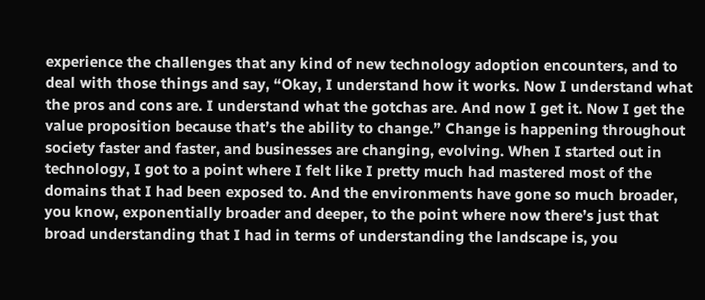experience the challenges that any kind of new technology adoption encounters, and to deal with those things and say, “Okay, I understand how it works. Now I understand what the pros and cons are. I understand what the gotchas are. And now I get it. Now I get the value proposition because that’s the ability to change.” Change is happening throughout society faster and faster, and businesses are changing, evolving. When I started out in technology, I got to a point where I felt like I pretty much had mastered most of the domains that I had been exposed to. And the environments have gone so much broader, you know, exponentially broader and deeper, to the point where now there’s just that broad understanding that I had in terms of understanding the landscape is, you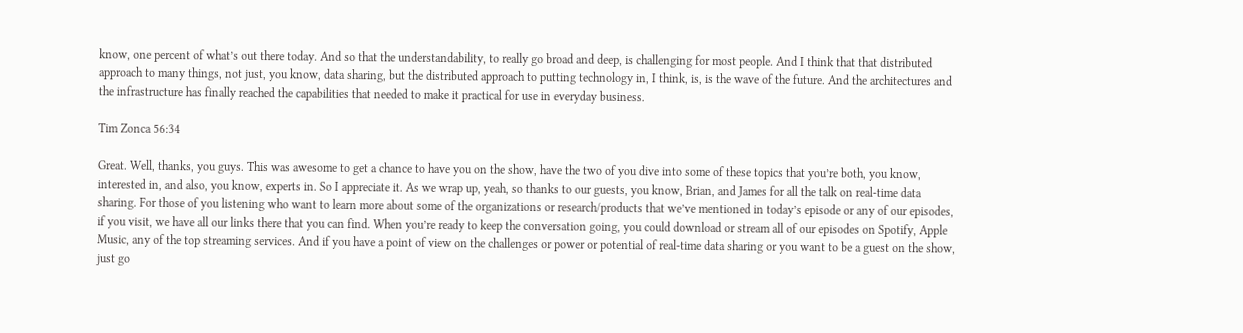know, one percent of what’s out there today. And so that the understandability, to really go broad and deep, is challenging for most people. And I think that that distributed approach to many things, not just, you know, data sharing, but the distributed approach to putting technology in, I think, is, is the wave of the future. And the architectures and the infrastructure has finally reached the capabilities that needed to make it practical for use in everyday business.

Tim Zonca 56:34

Great. Well, thanks, you guys. This was awesome to get a chance to have you on the show, have the two of you dive into some of these topics that you’re both, you know, interested in, and also, you know, experts in. So I appreciate it. As we wrap up, yeah, so thanks to our guests, you know, Brian, and James for all the talk on real-time data sharing. For those of you listening who want to learn more about some of the organizations or research/products that we’ve mentioned in today’s episode or any of our episodes, if you visit, we have all our links there that you can find. When you’re ready to keep the conversation going, you could download or stream all of our episodes on Spotify, Apple Music, any of the top streaming services. And if you have a point of view on the challenges or power or potential of real-time data sharing or you want to be a guest on the show, just go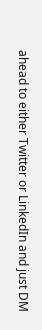ahead to either Twitter or LinkedIn and just DM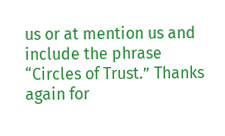us or at mention us and include the phrase “Circles of Trust.” Thanks again for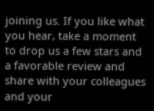joining us. If you like what you hear, take a moment to drop us a few stars and a favorable review and share with your colleagues and your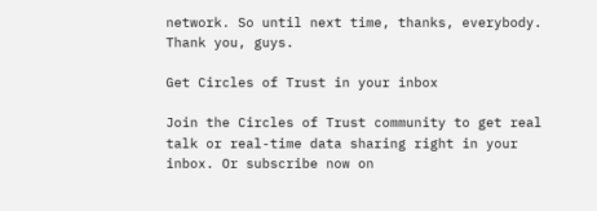network. So until next time, thanks, everybody. Thank you, guys.

Get Circles of Trust in your inbox

Join the Circles of Trust community to get real talk or real-time data sharing right in your inbox. Or subscribe now on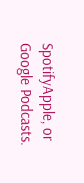SpotifyApple, or Google Podcasts.